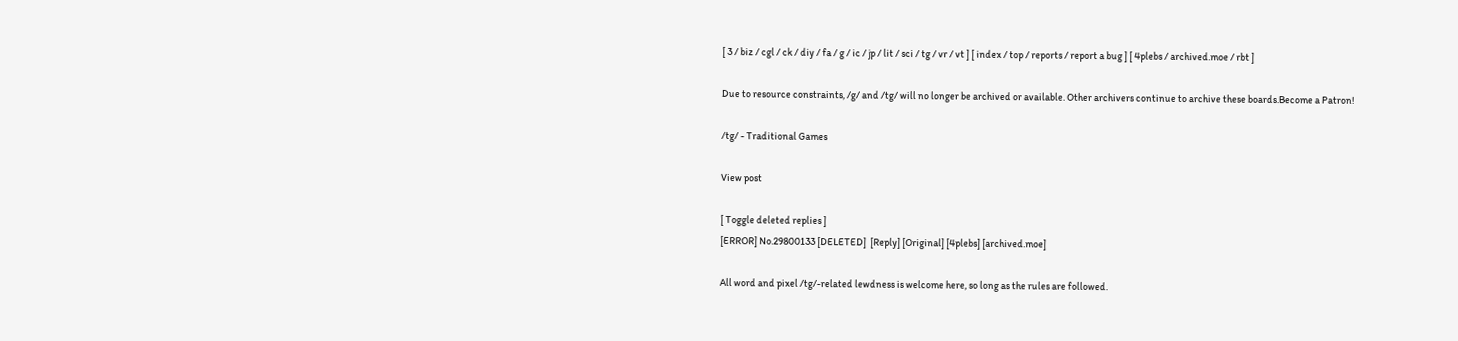[ 3 / biz / cgl / ck / diy / fa / g / ic / jp / lit / sci / tg / vr / vt ] [ index / top / reports / report a bug ] [ 4plebs / archived.moe / rbt ]

Due to resource constraints, /g/ and /tg/ will no longer be archived or available. Other archivers continue to archive these boards.Become a Patron!

/tg/ - Traditional Games

View post

[ Toggle deleted replies ]
[ERROR] No.29800133 [DELETED]  [Reply] [Original] [4plebs] [archived.moe]

All word and pixel /tg/-related lewdness is welcome here, so long as the rules are followed.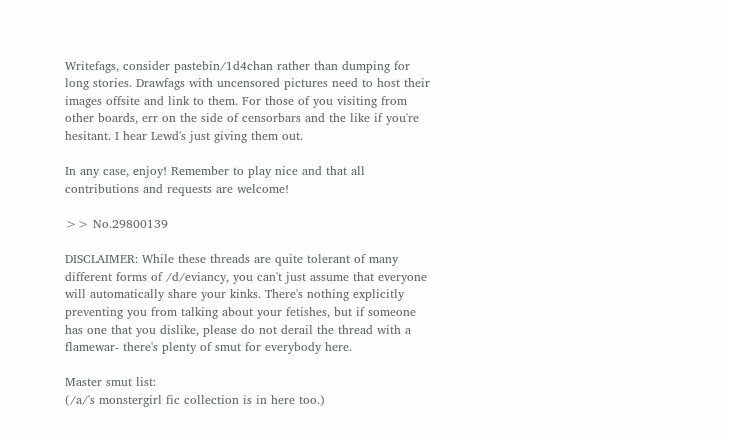Writefags, consider pastebin/1d4chan rather than dumping for long stories. Drawfags with uncensored pictures need to host their images offsite and link to them. For those of you visiting from other boards, err on the side of censorbars and the like if you're hesitant. I hear Lewd's just giving them out.

In any case, enjoy! Remember to play nice and that all contributions and requests are welcome!

>> No.29800139

DISCLAIMER: While these threads are quite tolerant of many different forms of /d/eviancy, you can't just assume that everyone will automatically share your kinks. There's nothing explicitly preventing you from talking about your fetishes, but if someone has one that you dislike, please do not derail the thread with a flamewar- there's plenty of smut for everybody here.

Master smut list:
(/a/'s monstergirl fic collection is in here too.)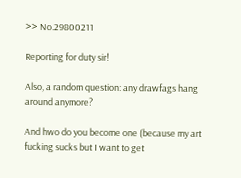>> No.29800211

Reporting for duty sir!

Also, a random question: any drawfags hang around anymore?

And hwo do you become one (because my art fucking sucks but I want to get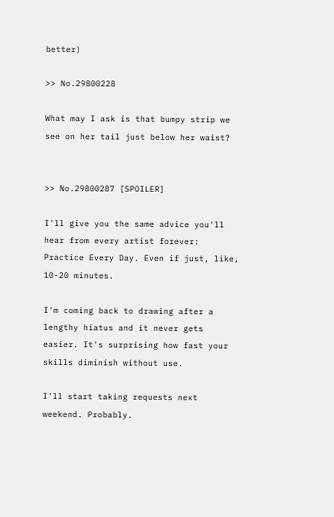better)

>> No.29800228

What may I ask is that bumpy strip we see on her tail just below her waist?


>> No.29800287 [SPOILER]

I'll give you the same advice you'll hear from every artist forever: Practice Every Day. Even if just, like, 10-20 minutes.

I'm coming back to drawing after a lengthy hiatus and it never gets easier. It's surprising how fast your skills diminish without use.

I'll start taking requests next weekend. Probably.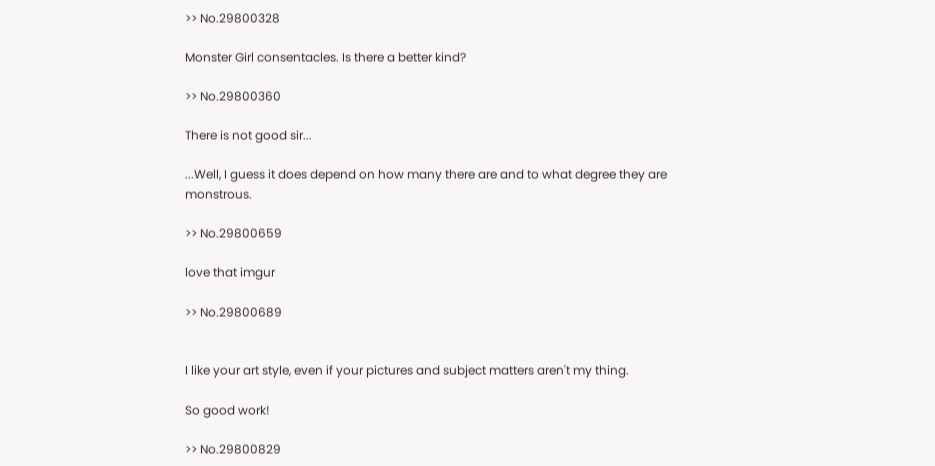>> No.29800328

Monster Girl consentacles. Is there a better kind?

>> No.29800360

There is not good sir...

...Well, I guess it does depend on how many there are and to what degree they are monstrous.

>> No.29800659

love that imgur

>> No.29800689


I like your art style, even if your pictures and subject matters aren't my thing.

So good work!

>> No.29800829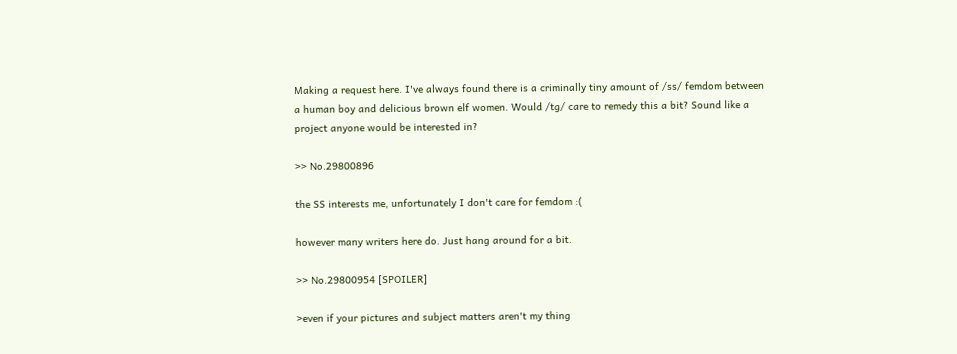Making a request here. I've always found there is a criminally tiny amount of /ss/ femdom between a human boy and delicious brown elf women. Would /tg/ care to remedy this a bit? Sound like a project anyone would be interested in?

>> No.29800896

the SS interests me, unfortunately I don't care for femdom :(

however many writers here do. Just hang around for a bit.

>> No.29800954 [SPOILER]

>even if your pictures and subject matters aren't my thing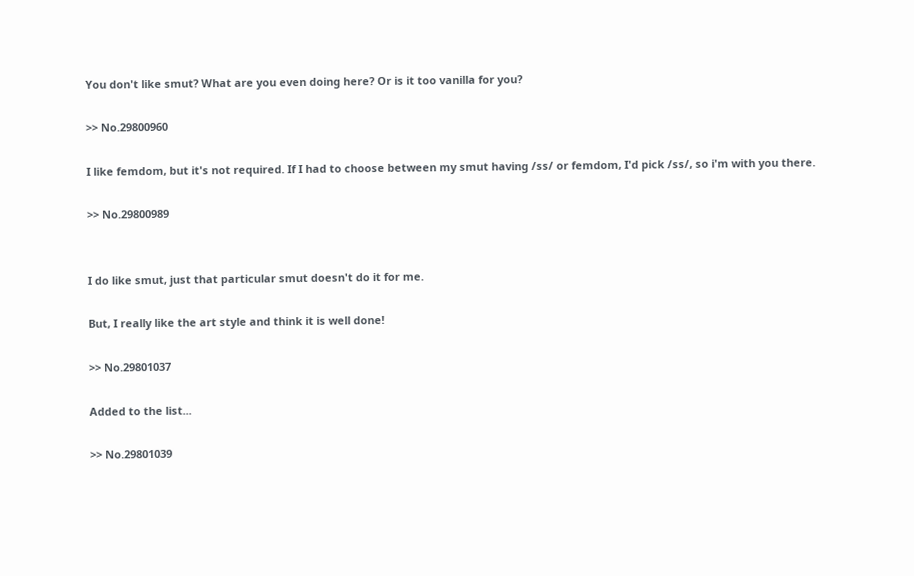You don't like smut? What are you even doing here? Or is it too vanilla for you?

>> No.29800960

I like femdom, but it's not required. If I had to choose between my smut having /ss/ or femdom, I'd pick /ss/, so i'm with you there.

>> No.29800989


I do like smut, just that particular smut doesn't do it for me.

But, I really like the art style and think it is well done!

>> No.29801037

Added to the list...

>> No.29801039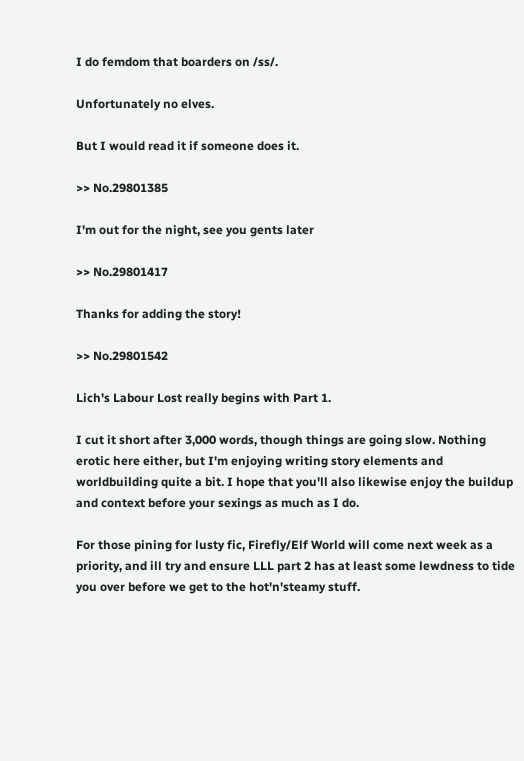I do femdom that boarders on /ss/.

Unfortunately no elves.

But I would read it if someone does it.

>> No.29801385

I'm out for the night, see you gents later

>> No.29801417

Thanks for adding the story!

>> No.29801542

Lich's Labour Lost really begins with Part 1.

I cut it short after 3,000 words, though things are going slow. Nothing erotic here either, but I'm enjoying writing story elements and worldbuilding quite a bit. I hope that you'll also likewise enjoy the buildup and context before your sexings as much as I do.

For those pining for lusty fic, Firefly/Elf World will come next week as a priority, and ill try and ensure LLL part 2 has at least some lewdness to tide you over before we get to the hot'n'steamy stuff.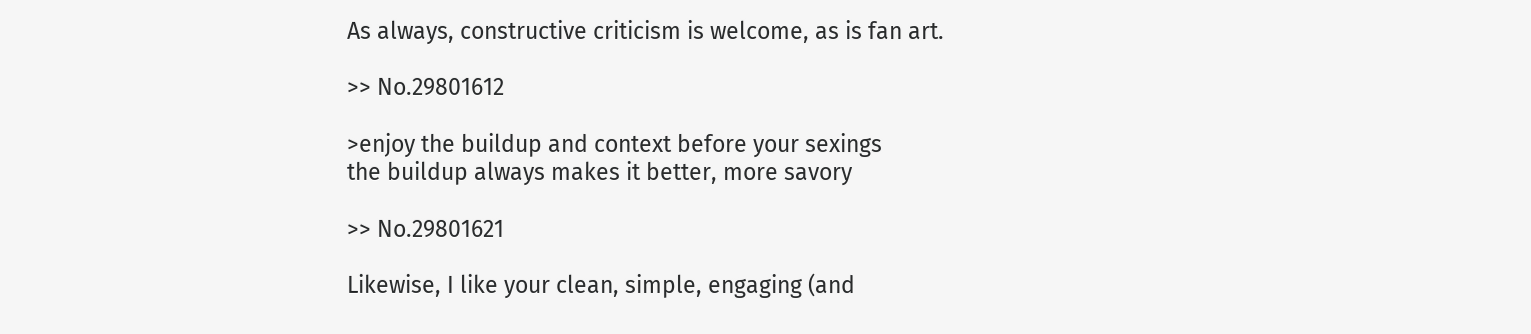As always, constructive criticism is welcome, as is fan art.

>> No.29801612

>enjoy the buildup and context before your sexings
the buildup always makes it better, more savory

>> No.29801621

Likewise, I like your clean, simple, engaging (and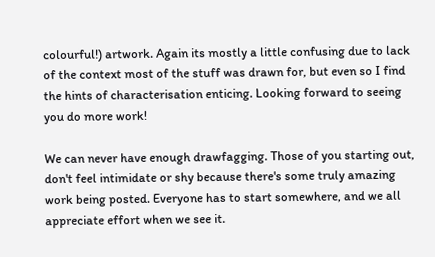colourful!) artwork. Again its mostly a little confusing due to lack of the context most of the stuff was drawn for, but even so I find the hints of characterisation enticing. Looking forward to seeing you do more work!

We can never have enough drawfagging. Those of you starting out, don't feel intimidate or shy because there's some truly amazing work being posted. Everyone has to start somewhere, and we all appreciate effort when we see it.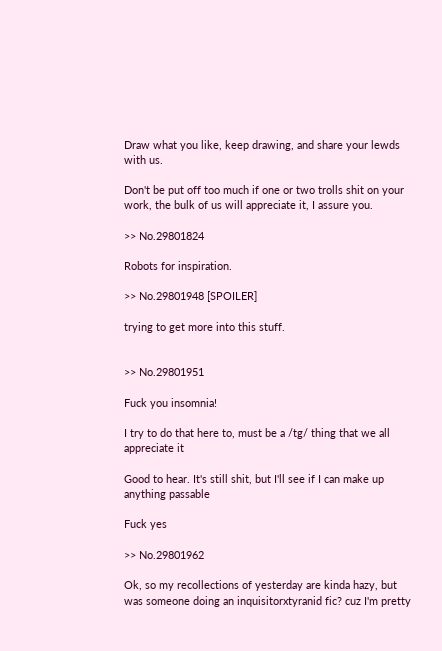Draw what you like, keep drawing, and share your lewds with us.

Don't be put off too much if one or two trolls shit on your work, the bulk of us will appreciate it, I assure you.

>> No.29801824

Robots for inspiration.

>> No.29801948 [SPOILER]

trying to get more into this stuff.


>> No.29801951

Fuck you insomnia!

I try to do that here to, must be a /tg/ thing that we all appreciate it

Good to hear. It's still shit, but I'll see if I can make up anything passable

Fuck yes

>> No.29801962

Ok, so my recollections of yesterday are kinda hazy, but was someone doing an inquisitorxtyranid fic? cuz I'm pretty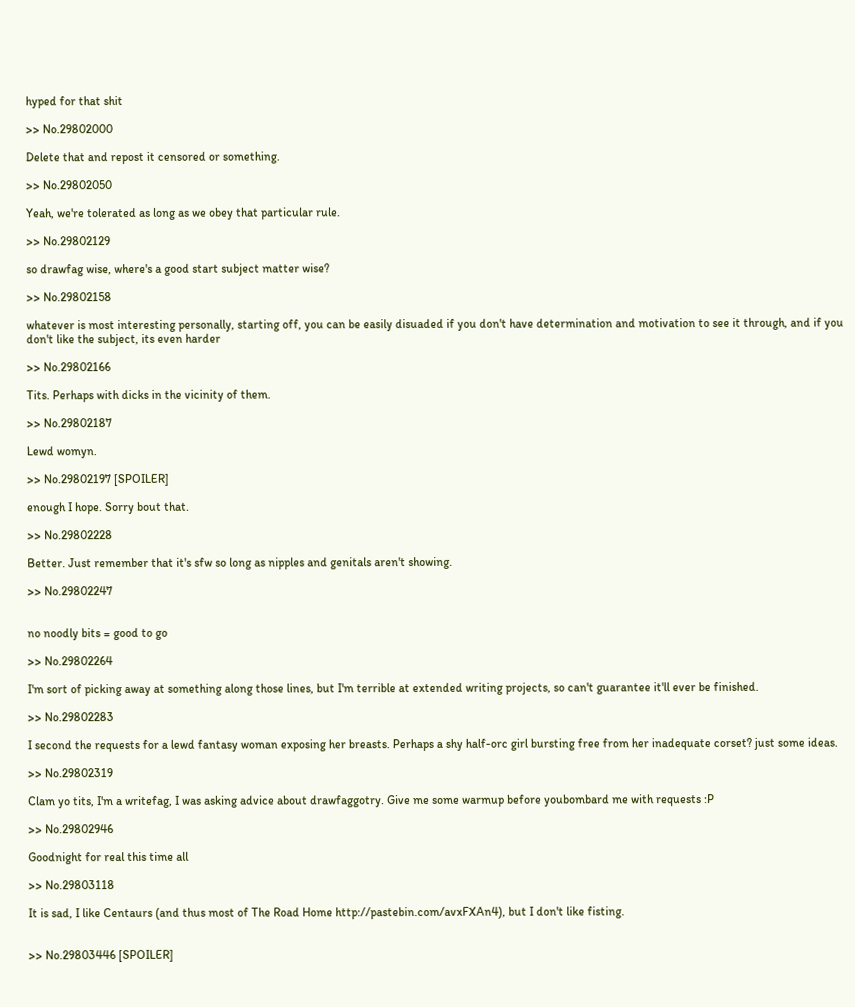hyped for that shit

>> No.29802000

Delete that and repost it censored or something.

>> No.29802050

Yeah, we're tolerated as long as we obey that particular rule.

>> No.29802129

so drawfag wise, where's a good start subject matter wise?

>> No.29802158

whatever is most interesting personally, starting off, you can be easily disuaded if you don't have determination and motivation to see it through, and if you don't like the subject, its even harder

>> No.29802166

Tits. Perhaps with dicks in the vicinity of them.

>> No.29802187

Lewd womyn.

>> No.29802197 [SPOILER]

enough I hope. Sorry bout that.

>> No.29802228

Better. Just remember that it's sfw so long as nipples and genitals aren't showing.

>> No.29802247


no noodly bits = good to go

>> No.29802264

I'm sort of picking away at something along those lines, but I'm terrible at extended writing projects, so can't guarantee it'll ever be finished.

>> No.29802283

I second the requests for a lewd fantasy woman exposing her breasts. Perhaps a shy half-orc girl bursting free from her inadequate corset? just some ideas.

>> No.29802319

Clam yo tits, I'm a writefag, I was asking advice about drawfaggotry. Give me some warmup before youbombard me with requests :P

>> No.29802946

Goodnight for real this time all

>> No.29803118

It is sad, I like Centaurs (and thus most of The Road Home http://pastebin.com/avxFXAn4), but I don't like fisting.


>> No.29803446 [SPOILER]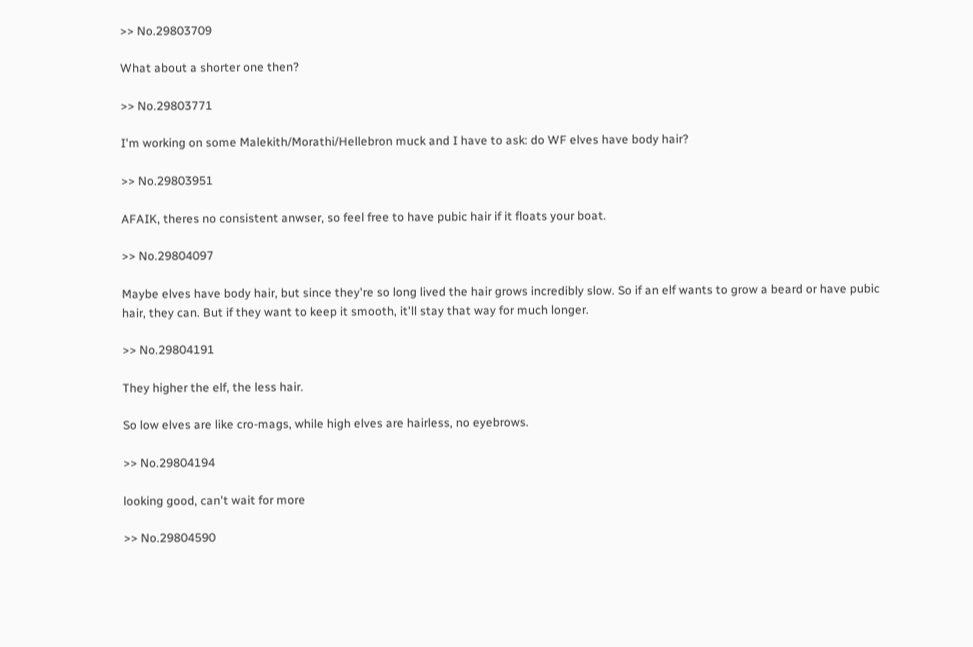>> No.29803709

What about a shorter one then?

>> No.29803771

I'm working on some Malekith/Morathi/Hellebron muck and I have to ask: do WF elves have body hair?

>> No.29803951

AFAIK, theres no consistent anwser, so feel free to have pubic hair if it floats your boat.

>> No.29804097

Maybe elves have body hair, but since they're so long lived the hair grows incredibly slow. So if an elf wants to grow a beard or have pubic hair, they can. But if they want to keep it smooth, it'll stay that way for much longer.

>> No.29804191

They higher the elf, the less hair.

So low elves are like cro-mags, while high elves are hairless, no eyebrows.

>> No.29804194

looking good, can't wait for more

>> No.29804590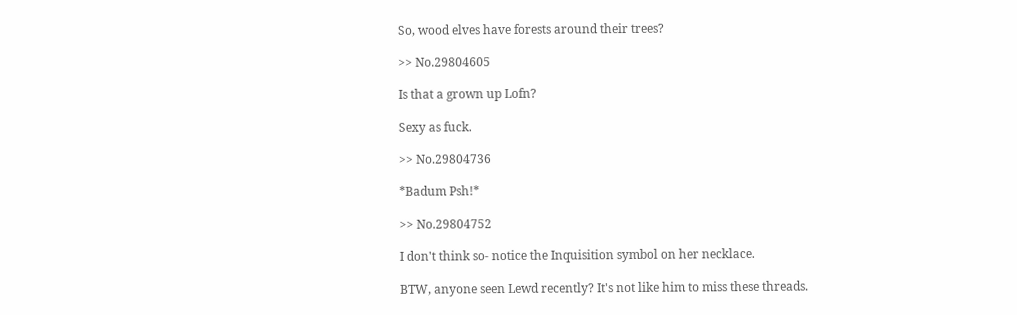So, wood elves have forests around their trees?

>> No.29804605

Is that a grown up Lofn?

Sexy as fuck.

>> No.29804736

*Badum Psh!*

>> No.29804752

I don't think so- notice the Inquisition symbol on her necklace.

BTW, anyone seen Lewd recently? It's not like him to miss these threads.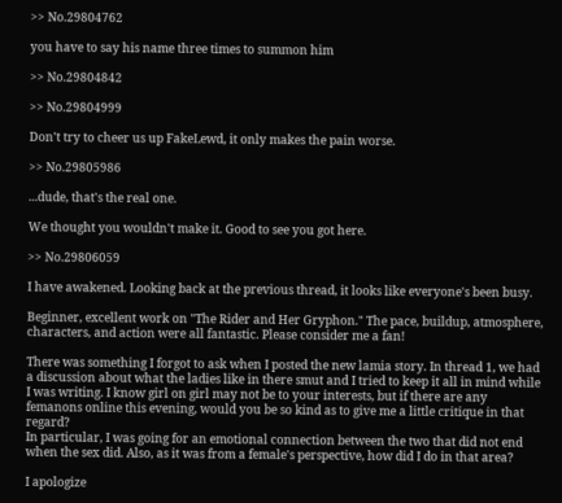>> No.29804762

you have to say his name three times to summon him

>> No.29804842

>> No.29804999

Don't try to cheer us up FakeLewd, it only makes the pain worse.

>> No.29805986

...dude, that's the real one.

We thought you wouldn't make it. Good to see you got here.

>> No.29806059

I have awakened. Looking back at the previous thread, it looks like everyone's been busy.

Beginner, excellent work on "The Rider and Her Gryphon." The pace, buildup, atmosphere, characters, and action were all fantastic. Please consider me a fan!

There was something I forgot to ask when I posted the new lamia story. In thread 1, we had a discussion about what the ladies like in there smut and I tried to keep it all in mind while I was writing. I know girl on girl may not be to your interests, but if there are any femanons online this evening, would you be so kind as to give me a little critique in that regard?
In particular, I was going for an emotional connection between the two that did not end when the sex did. Also, as it was from a female's perspective, how did I do in that area?

I apologize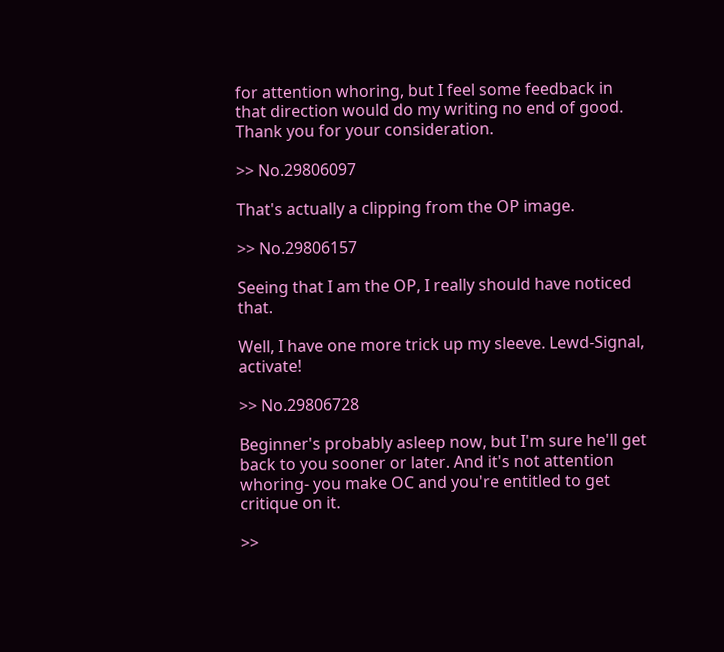for attention whoring, but I feel some feedback in that direction would do my writing no end of good.
Thank you for your consideration.

>> No.29806097

That's actually a clipping from the OP image.

>> No.29806157

Seeing that I am the OP, I really should have noticed that.

Well, I have one more trick up my sleeve. Lewd-Signal, activate!

>> No.29806728

Beginner's probably asleep now, but I'm sure he'll get back to you sooner or later. And it's not attention whoring- you make OC and you're entitled to get critique on it.

>>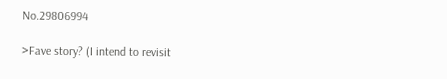No.29806994

>Fave story? (I intend to revisit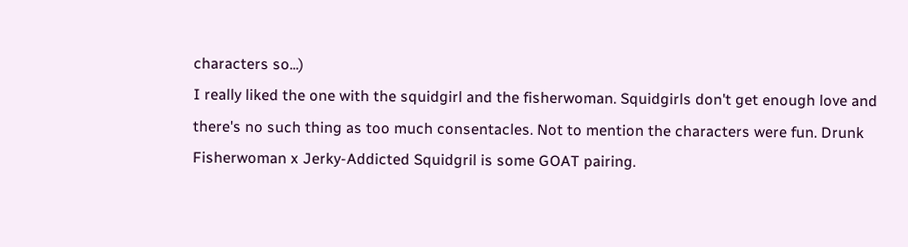characters so...)
I really liked the one with the squidgirl and the fisherwoman. Squidgirls don't get enough love and there's no such thing as too much consentacles. Not to mention the characters were fun. Drunk Fisherwoman x Jerky-Addicted Squidgril is some GOAT pairing.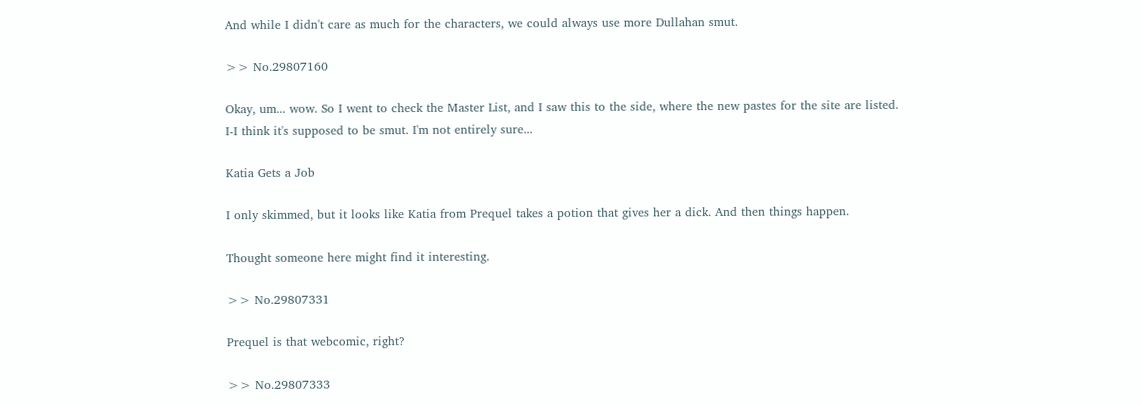And while I didn't care as much for the characters, we could always use more Dullahan smut.

>> No.29807160

Okay, um... wow. So I went to check the Master List, and I saw this to the side, where the new pastes for the site are listed.
I-I think it's supposed to be smut. I'm not entirely sure...

Katia Gets a Job

I only skimmed, but it looks like Katia from Prequel takes a potion that gives her a dick. And then things happen.

Thought someone here might find it interesting.

>> No.29807331

Prequel is that webcomic, right?

>> No.29807333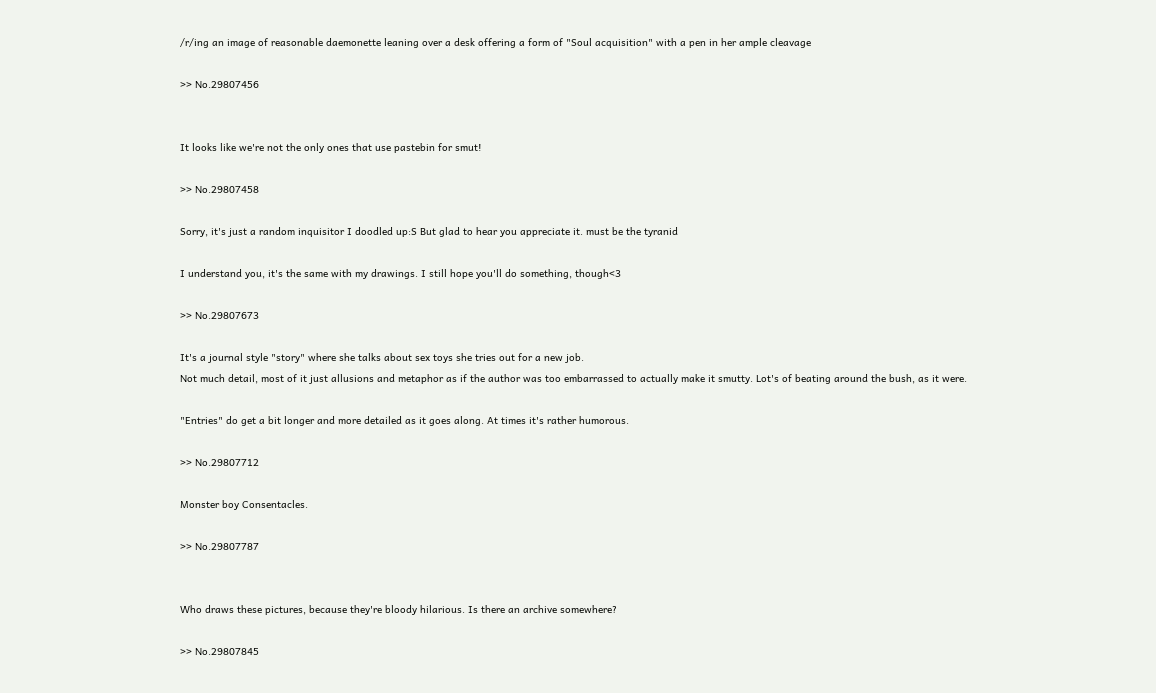/r/ing an image of reasonable daemonette leaning over a desk offering a form of "Soul acquisition" with a pen in her ample cleavage

>> No.29807456


It looks like we're not the only ones that use pastebin for smut!

>> No.29807458

Sorry, it's just a random inquisitor I doodled up:S But glad to hear you appreciate it. must be the tyranid

I understand you, it's the same with my drawings. I still hope you'll do something, though<3

>> No.29807673

It's a journal style "story" where she talks about sex toys she tries out for a new job.
Not much detail, most of it just allusions and metaphor as if the author was too embarrassed to actually make it smutty. Lot's of beating around the bush, as it were.

"Entries" do get a bit longer and more detailed as it goes along. At times it's rather humorous.

>> No.29807712

Monster boy Consentacles.

>> No.29807787


Who draws these pictures, because they're bloody hilarious. Is there an archive somewhere?

>> No.29807845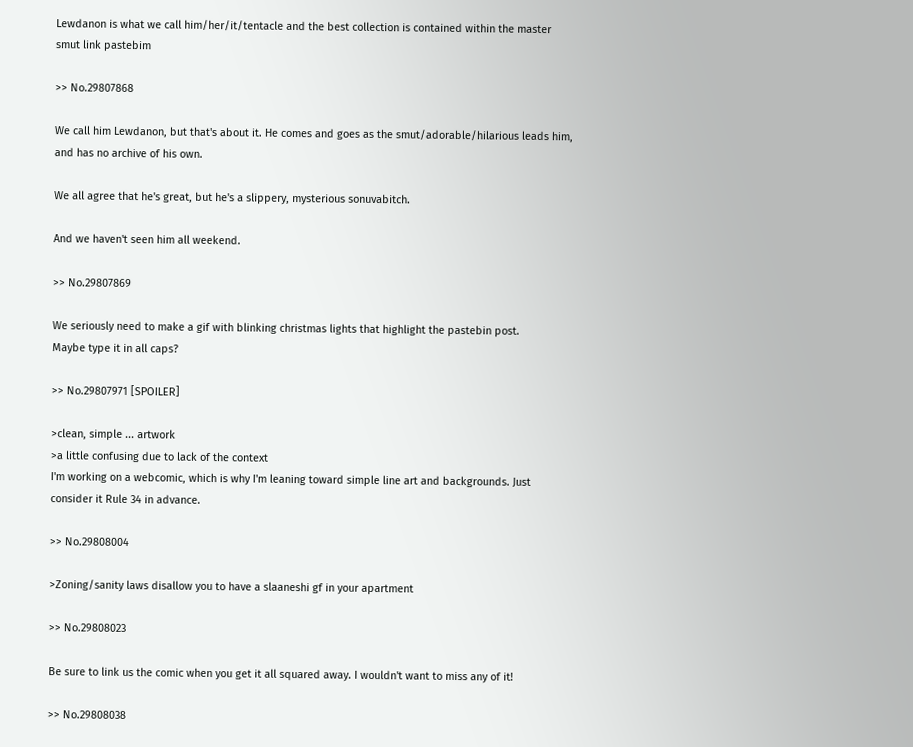Lewdanon is what we call him/her/it/tentacle and the best collection is contained within the master smut link pastebim

>> No.29807868

We call him Lewdanon, but that's about it. He comes and goes as the smut/adorable/hilarious leads him, and has no archive of his own.

We all agree that he's great, but he's a slippery, mysterious sonuvabitch.

And we haven't seen him all weekend.

>> No.29807869

We seriously need to make a gif with blinking christmas lights that highlight the pastebin post.
Maybe type it in all caps?

>> No.29807971 [SPOILER]

>clean, simple ... artwork
>a little confusing due to lack of the context
I'm working on a webcomic, which is why I'm leaning toward simple line art and backgrounds. Just consider it Rule 34 in advance.

>> No.29808004

>Zoning/sanity laws disallow you to have a slaaneshi gf in your apartment

>> No.29808023

Be sure to link us the comic when you get it all squared away. I wouldn't want to miss any of it!

>> No.29808038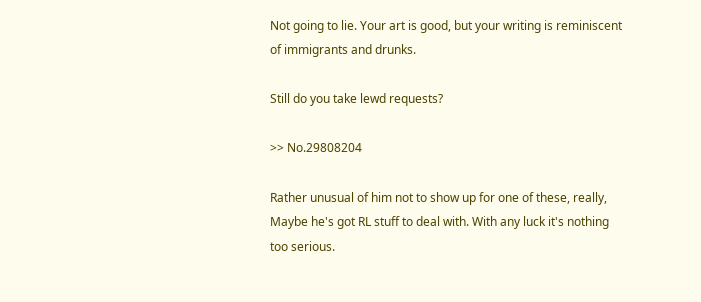Not going to lie. Your art is good, but your writing is reminiscent of immigrants and drunks.

Still do you take lewd requests?

>> No.29808204

Rather unusual of him not to show up for one of these, really, Maybe he's got RL stuff to deal with. With any luck it's nothing too serious.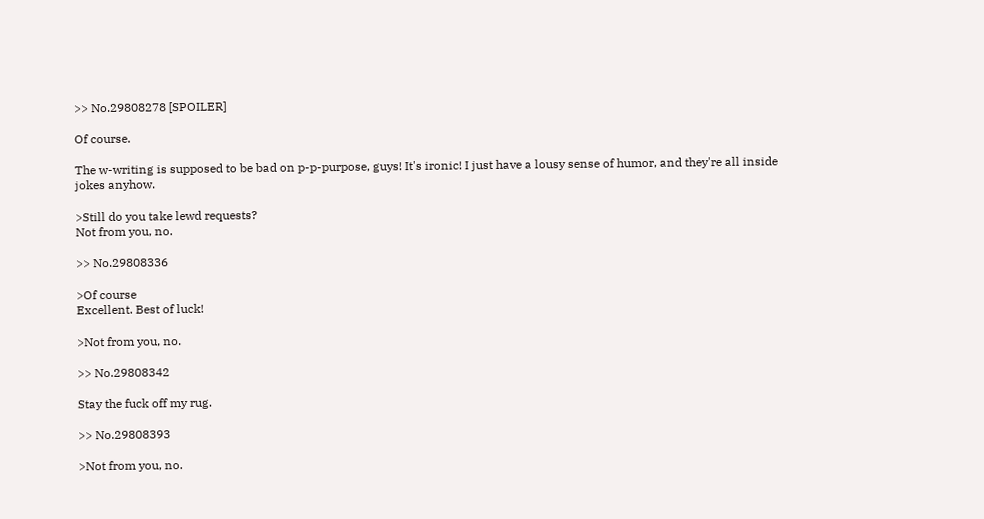>> No.29808278 [SPOILER]

Of course.

The w-writing is supposed to be bad on p-p-purpose, guys! It's ironic! I just have a lousy sense of humor, and they're all inside jokes anyhow.

>Still do you take lewd requests?
Not from you, no.

>> No.29808336

>Of course
Excellent. Best of luck!

>Not from you, no.

>> No.29808342

Stay the fuck off my rug.

>> No.29808393

>Not from you, no.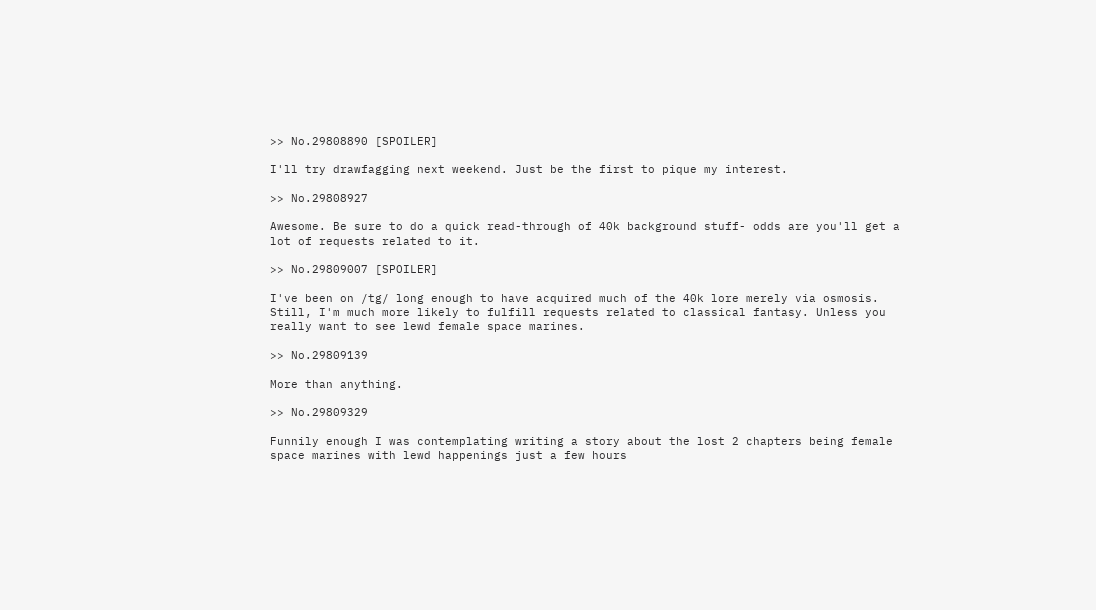>> No.29808890 [SPOILER]

I'll try drawfagging next weekend. Just be the first to pique my interest.

>> No.29808927

Awesome. Be sure to do a quick read-through of 40k background stuff- odds are you'll get a lot of requests related to it.

>> No.29809007 [SPOILER]

I've been on /tg/ long enough to have acquired much of the 40k lore merely via osmosis. Still, I'm much more likely to fulfill requests related to classical fantasy. Unless you really want to see lewd female space marines.

>> No.29809139

More than anything.

>> No.29809329

Funnily enough I was contemplating writing a story about the lost 2 chapters being female space marines with lewd happenings just a few hours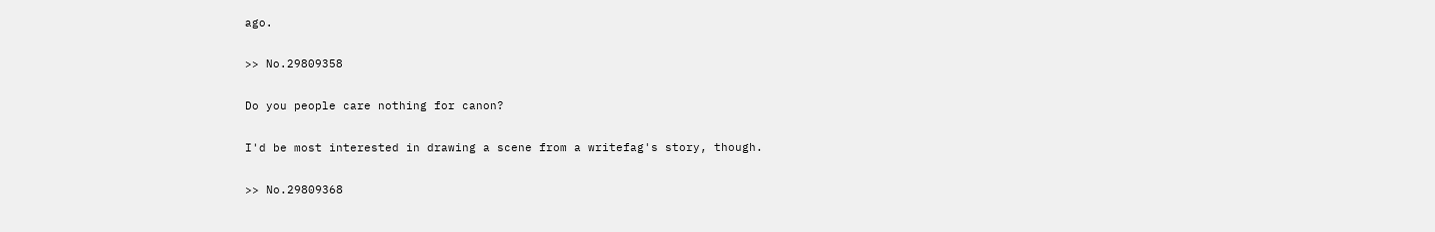ago.

>> No.29809358

Do you people care nothing for canon?

I'd be most interested in drawing a scene from a writefag's story, though.

>> No.29809368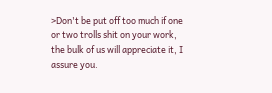>Don't be put off too much if one or two trolls shit on your work, the bulk of us will appreciate it, I assure you.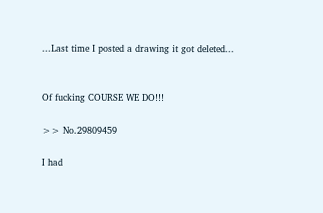...Last time I posted a drawing it got deleted...


Of fucking COURSE WE DO!!!

>> No.29809459

I had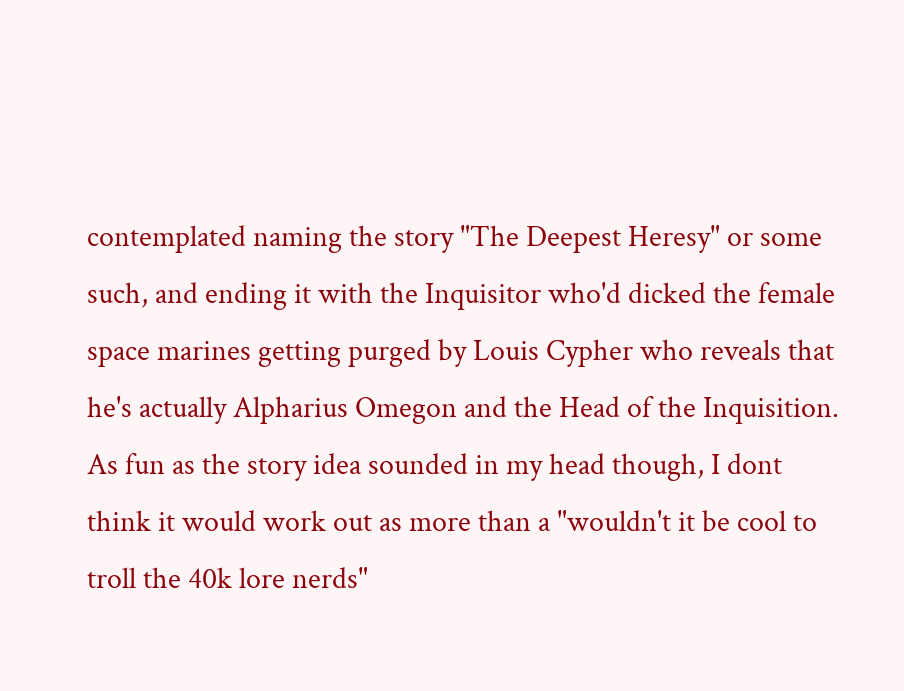contemplated naming the story "The Deepest Heresy" or some such, and ending it with the Inquisitor who'd dicked the female space marines getting purged by Louis Cypher who reveals that he's actually Alpharius Omegon and the Head of the Inquisition. As fun as the story idea sounded in my head though, I dont think it would work out as more than a "wouldn't it be cool to troll the 40k lore nerds"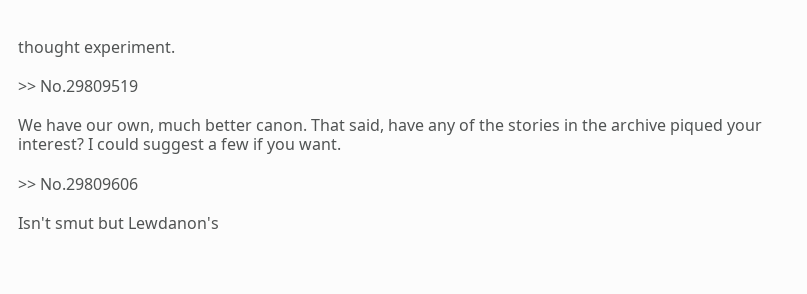thought experiment.

>> No.29809519

We have our own, much better canon. That said, have any of the stories in the archive piqued your interest? I could suggest a few if you want.

>> No.29809606

Isn't smut but Lewdanon's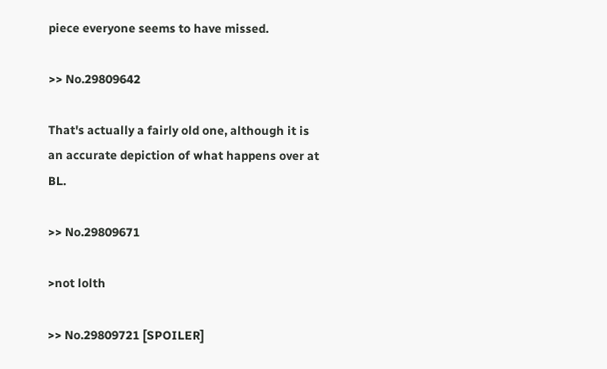piece everyone seems to have missed.

>> No.29809642

That's actually a fairly old one, although it is an accurate depiction of what happens over at BL.

>> No.29809671

>not lolth

>> No.29809721 [SPOILER]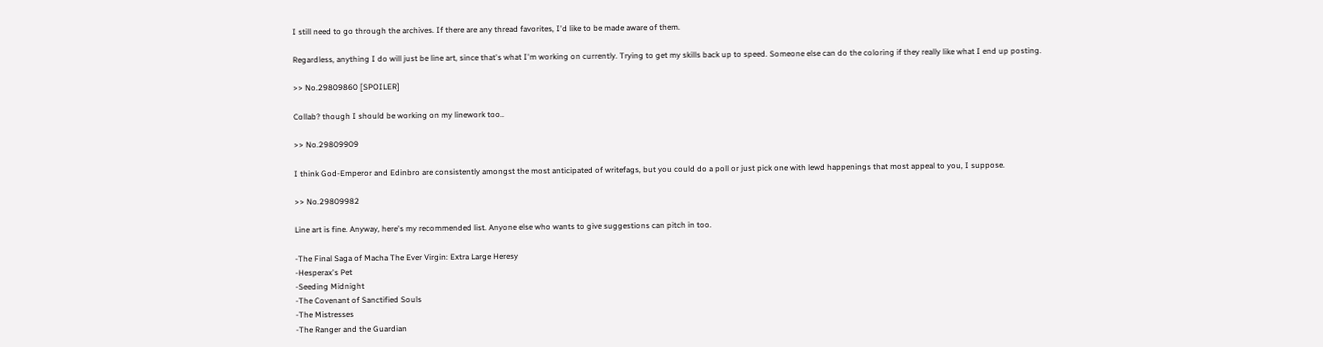I still need to go through the archives. If there are any thread favorites, I'd like to be made aware of them.

Regardless, anything I do will just be line art, since that's what I'm working on currently. Trying to get my skills back up to speed. Someone else can do the coloring if they really like what I end up posting.

>> No.29809860 [SPOILER]

Collab? though I should be working on my linework too..

>> No.29809909

I think God-Emperor and Edinbro are consistently amongst the most anticipated of writefags, but you could do a poll or just pick one with lewd happenings that most appeal to you, I suppose.

>> No.29809982

Line art is fine. Anyway, here's my recommended list. Anyone else who wants to give suggestions can pitch in too.

-The Final Saga of Macha The Ever Virgin: Extra Large Heresy
-Hesperax's Pet
-Seeding Midnight
-The Covenant of Sanctified Souls
-The Mistresses
-The Ranger and the Guardian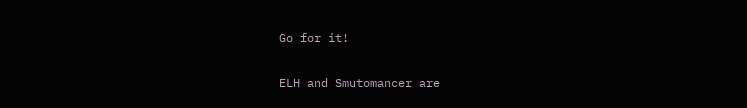Go for it!

ELH and Smutomancer are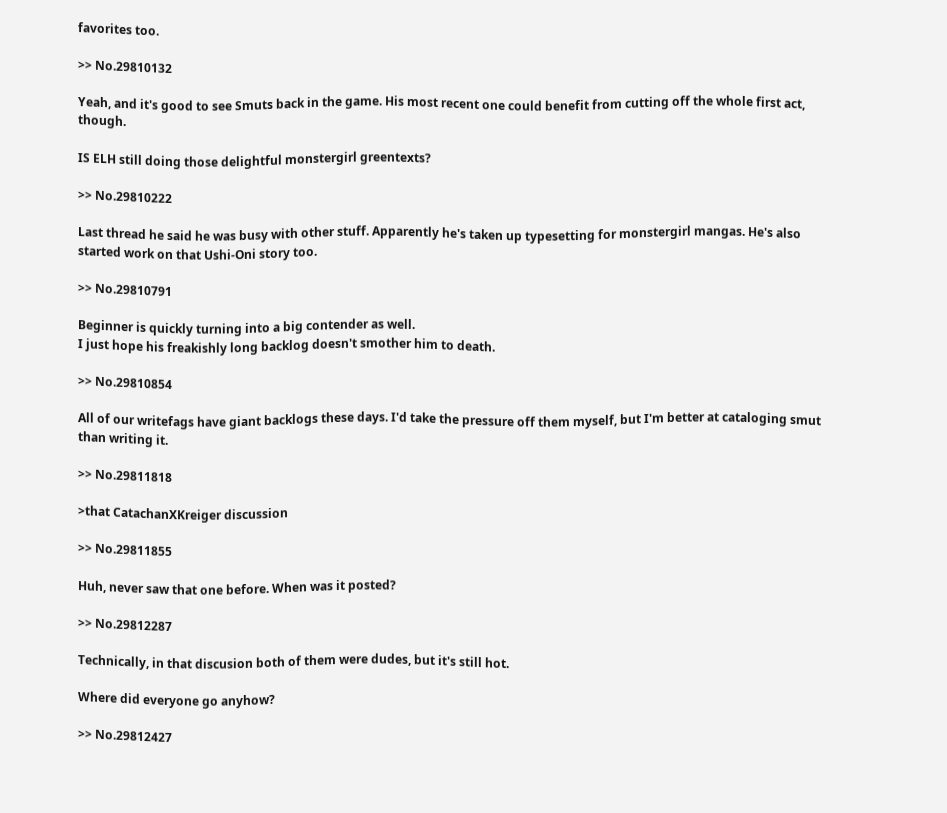favorites too.

>> No.29810132

Yeah, and it's good to see Smuts back in the game. His most recent one could benefit from cutting off the whole first act, though.

IS ELH still doing those delightful monstergirl greentexts?

>> No.29810222

Last thread he said he was busy with other stuff. Apparently he's taken up typesetting for monstergirl mangas. He's also started work on that Ushi-Oni story too.

>> No.29810791

Beginner is quickly turning into a big contender as well.
I just hope his freakishly long backlog doesn't smother him to death.

>> No.29810854

All of our writefags have giant backlogs these days. I'd take the pressure off them myself, but I'm better at cataloging smut than writing it.

>> No.29811818

>that CatachanXKreiger discussion

>> No.29811855

Huh, never saw that one before. When was it posted?

>> No.29812287

Technically, in that discusion both of them were dudes, but it's still hot.

Where did everyone go anyhow?

>> No.29812427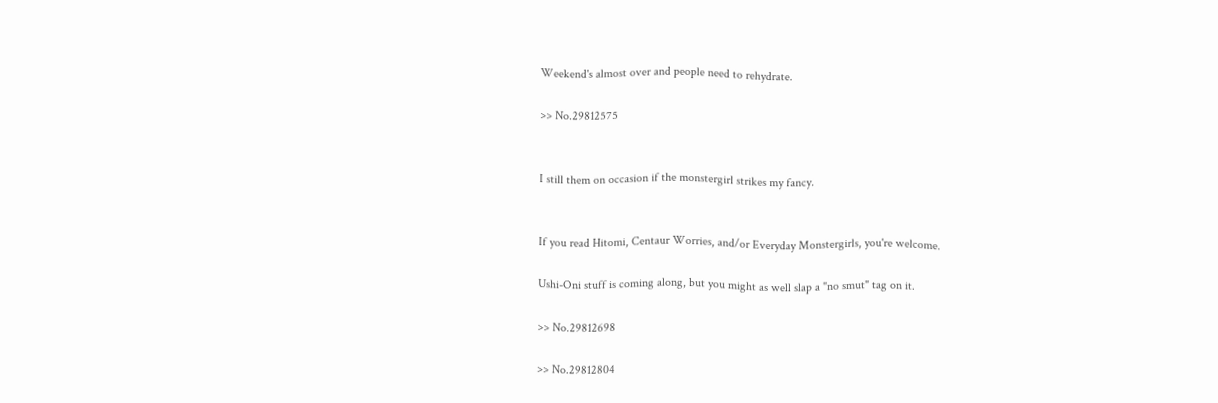Weekend's almost over and people need to rehydrate.

>> No.29812575


I still them on occasion if the monstergirl strikes my fancy.


If you read Hitomi, Centaur Worries, and/or Everyday Monstergirls, you're welcome.

Ushi-Oni stuff is coming along, but you might as well slap a "no smut" tag on it.

>> No.29812698

>> No.29812804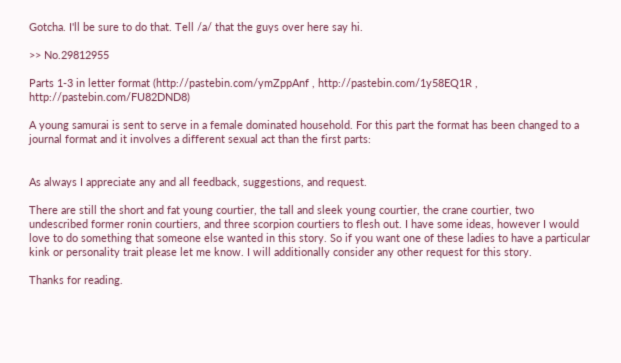Gotcha. I'll be sure to do that. Tell /a/ that the guys over here say hi.

>> No.29812955

Parts 1-3 in letter format (http://pastebin.com/ymZppAnf , http://pastebin.com/1y58EQ1R , http://pastebin.com/FU82DND8)

A young samurai is sent to serve in a female dominated household. For this part the format has been changed to a journal format and it involves a different sexual act than the first parts:


As always I appreciate any and all feedback, suggestions, and request.

There are still the short and fat young courtier, the tall and sleek young courtier, the crane courtier, two undescribed former ronin courtiers, and three scorpion courtiers to flesh out. I have some ideas, however I would love to do something that someone else wanted in this story. So if you want one of these ladies to have a particular kink or personality trait please let me know. I will additionally consider any other request for this story.

Thanks for reading.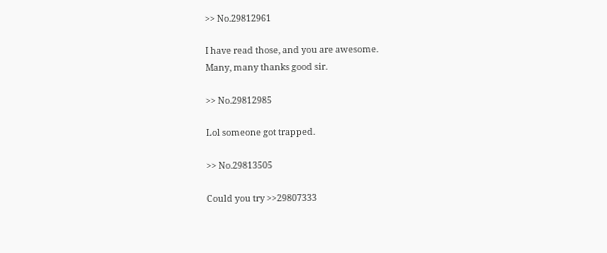>> No.29812961

I have read those, and you are awesome.
Many, many thanks good sir.

>> No.29812985

Lol someone got trapped.

>> No.29813505

Could you try >>29807333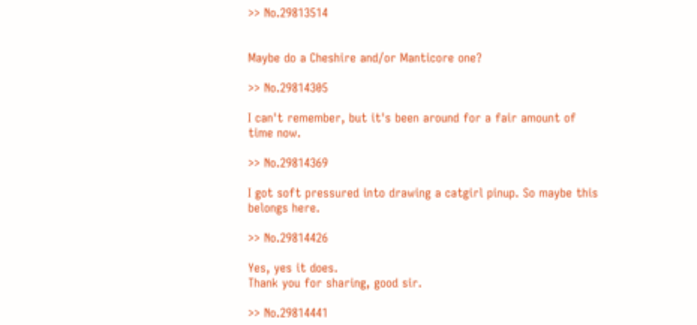>> No.29813514


Maybe do a Cheshire and/or Manticore one?

>> No.29814305

I can't remember, but it's been around for a fair amount of time now.

>> No.29814369

I got soft pressured into drawing a catgirl pinup. So maybe this belongs here.

>> No.29814426

Yes, yes it does.
Thank you for sharing, good sir.

>> No.29814441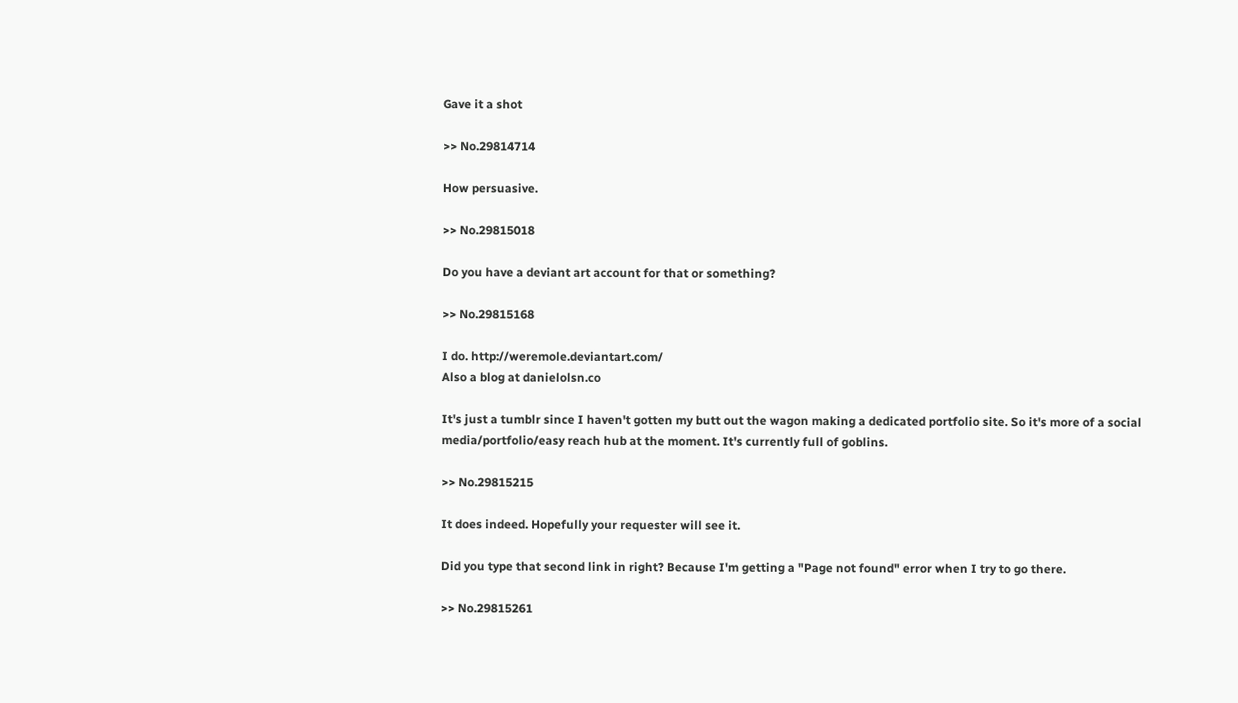Gave it a shot

>> No.29814714

How persuasive.

>> No.29815018

Do you have a deviant art account for that or something?

>> No.29815168

I do. http://weremole.deviantart.com/
Also a blog at danielolsn.co

It's just a tumblr since I haven't gotten my butt out the wagon making a dedicated portfolio site. So it's more of a social media/portfolio/easy reach hub at the moment. It's currently full of goblins.

>> No.29815215

It does indeed. Hopefully your requester will see it.

Did you type that second link in right? Because I'm getting a "Page not found" error when I try to go there.

>> No.29815261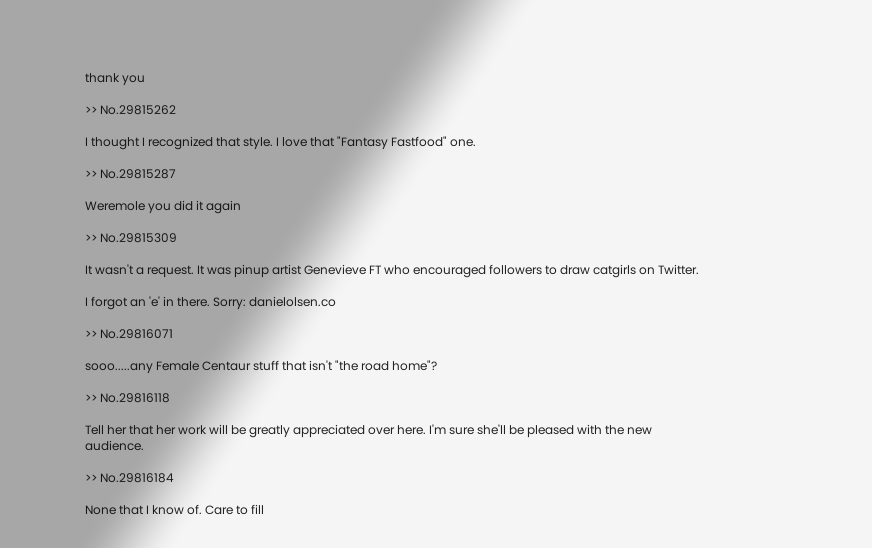thank you

>> No.29815262

I thought I recognized that style. I love that "Fantasy Fastfood" one.

>> No.29815287

Weremole you did it again

>> No.29815309

It wasn't a request. It was pinup artist Genevieve FT who encouraged followers to draw catgirls on Twitter.

I forgot an 'e' in there. Sorry: danielolsen.co

>> No.29816071

sooo.....any Female Centaur stuff that isn't "the road home"?

>> No.29816118

Tell her that her work will be greatly appreciated over here. I'm sure she'll be pleased with the new audience.

>> No.29816184

None that I know of. Care to fill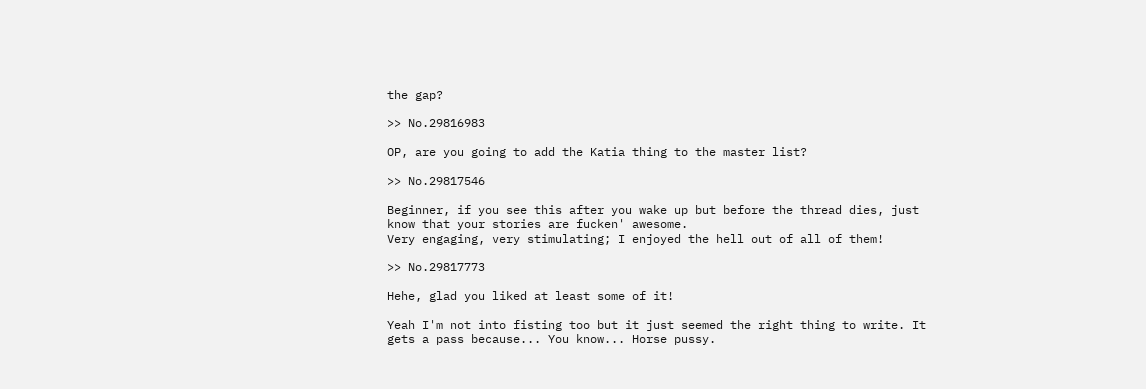the gap?

>> No.29816983

OP, are you going to add the Katia thing to the master list?

>> No.29817546

Beginner, if you see this after you wake up but before the thread dies, just know that your stories are fucken' awesome.
Very engaging, very stimulating; I enjoyed the hell out of all of them!

>> No.29817773

Hehe, glad you liked at least some of it!

Yeah I'm not into fisting too but it just seemed the right thing to write. It gets a pass because... You know... Horse pussy.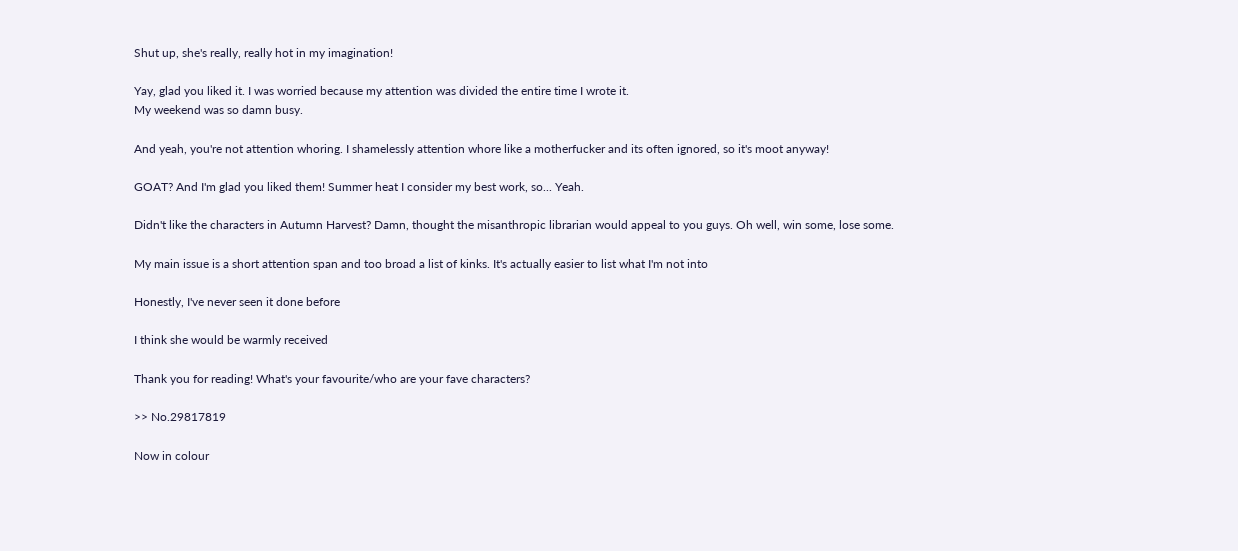Shut up, she's really, really hot in my imagination!

Yay, glad you liked it. I was worried because my attention was divided the entire time I wrote it.
My weekend was so damn busy.

And yeah, you're not attention whoring. I shamelessly attention whore like a motherfucker and its often ignored, so it's moot anyway!

GOAT? And I'm glad you liked them! Summer heat I consider my best work, so... Yeah.

Didn't like the characters in Autumn Harvest? Damn, thought the misanthropic librarian would appeal to you guys. Oh well, win some, lose some.

My main issue is a short attention span and too broad a list of kinks. It's actually easier to list what I'm not into

Honestly, I've never seen it done before

I think she would be warmly received

Thank you for reading! What's your favourite/who are your fave characters?

>> No.29817819

Now in colour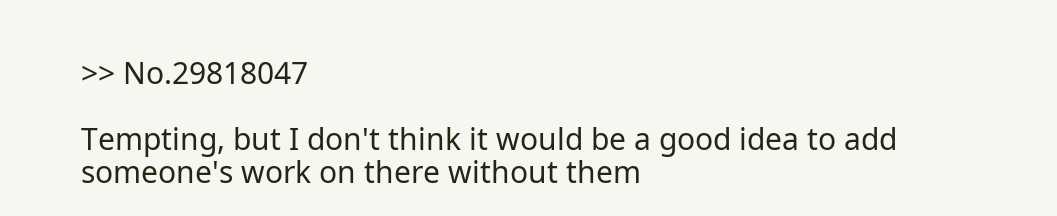>> No.29818047

Tempting, but I don't think it would be a good idea to add someone's work on there without them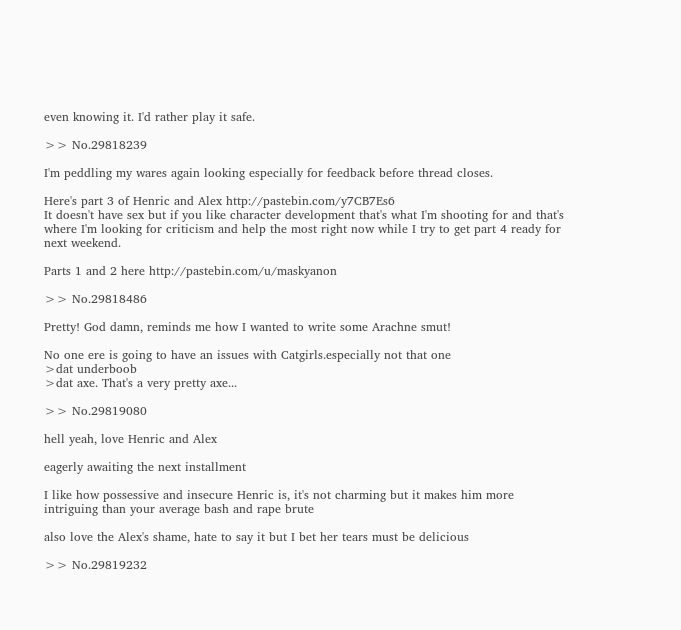even knowing it. I'd rather play it safe.

>> No.29818239

I'm peddling my wares again looking especially for feedback before thread closes.

Here's part 3 of Henric and Alex http://pastebin.com/y7CB7Es6
It doesn't have sex but if you like character development that's what I'm shooting for and that's where I'm looking for criticism and help the most right now while I try to get part 4 ready for next weekend.

Parts 1 and 2 here http://pastebin.com/u/maskyanon

>> No.29818486

Pretty! God damn, reminds me how I wanted to write some Arachne smut!

No one ere is going to have an issues with Catgirls.especially not that one
>dat underboob
>dat axe. That's a very pretty axe...

>> No.29819080

hell yeah, love Henric and Alex

eagerly awaiting the next installment

I like how possessive and insecure Henric is, it's not charming but it makes him more intriguing than your average bash and rape brute

also love the Alex's shame, hate to say it but I bet her tears must be delicious

>> No.29819232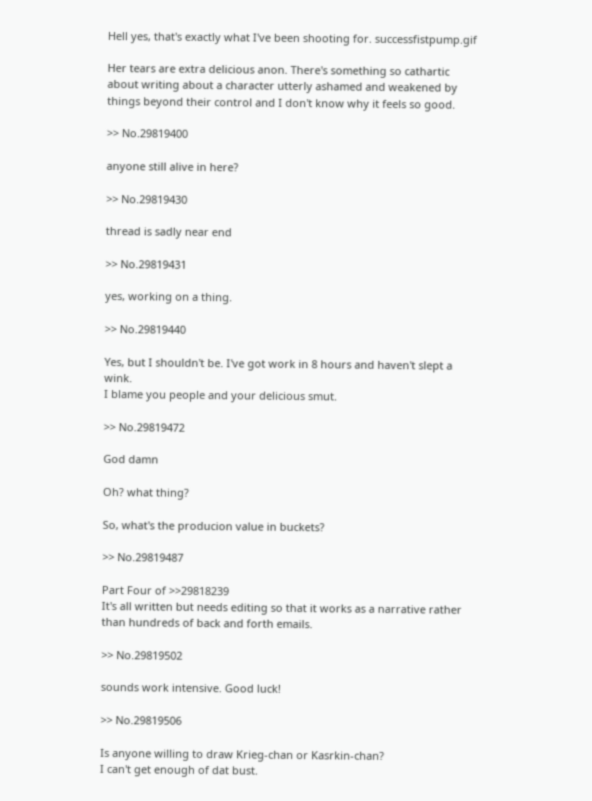Hell yes, that's exactly what I've been shooting for. successfistpump.gif

Her tears are extra delicious anon. There's something so cathartic about writing about a character utterly ashamed and weakened by things beyond their control and I don't know why it feels so good.

>> No.29819400

anyone still alive in here?

>> No.29819430

thread is sadly near end

>> No.29819431

yes, working on a thing.

>> No.29819440

Yes, but I shouldn't be. I've got work in 8 hours and haven't slept a wink.
I blame you people and your delicious smut.

>> No.29819472

God damn

Oh? what thing?

So, what's the producion value in buckets?

>> No.29819487

Part Four of >>29818239
It's all written but needs editing so that it works as a narrative rather than hundreds of back and forth emails.

>> No.29819502

sounds work intensive. Good luck!

>> No.29819506

Is anyone willing to draw Krieg-chan or Kasrkin-chan?
I can't get enough of dat bust.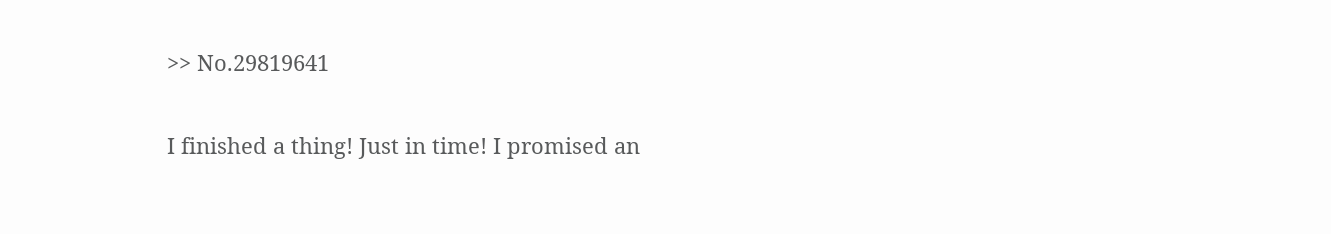>> No.29819641

I finished a thing! Just in time! I promised an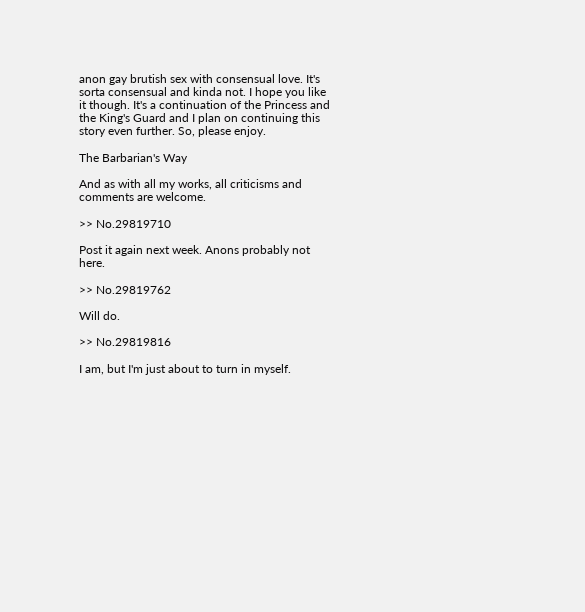anon gay brutish sex with consensual love. It's sorta consensual and kinda not. I hope you like it though. It's a continuation of the Princess and the King's Guard and I plan on continuing this story even further. So, please enjoy.

The Barbarian's Way

And as with all my works, all criticisms and comments are welcome.

>> No.29819710

Post it again next week. Anons probably not here.

>> No.29819762

Will do.

>> No.29819816

I am, but I'm just about to turn in myself.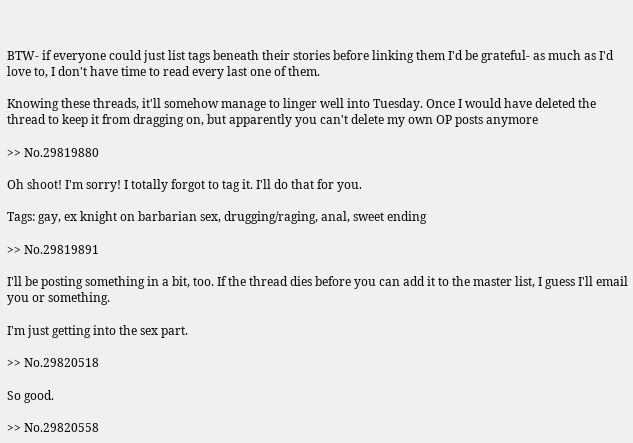BTW- if everyone could just list tags beneath their stories before linking them I'd be grateful- as much as I'd love to, I don't have time to read every last one of them.

Knowing these threads, it'll somehow manage to linger well into Tuesday. Once I would have deleted the thread to keep it from dragging on, but apparently you can't delete my own OP posts anymore

>> No.29819880

Oh shoot! I'm sorry! I totally forgot to tag it. I'll do that for you.

Tags: gay, ex knight on barbarian sex, drugging/raging, anal, sweet ending

>> No.29819891

I'll be posting something in a bit, too. If the thread dies before you can add it to the master list, I guess I'll email you or something.

I'm just getting into the sex part.

>> No.29820518

So good.

>> No.29820558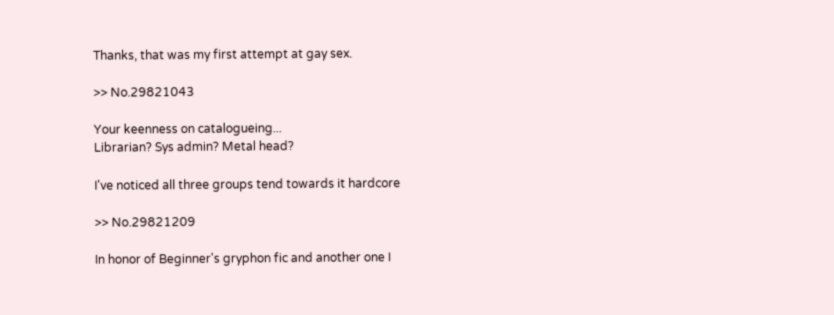Thanks, that was my first attempt at gay sex.

>> No.29821043

Your keenness on catalogueing...
Librarian? Sys admin? Metal head?

I've noticed all three groups tend towards it hardcore

>> No.29821209

In honor of Beginner's gryphon fic and another one I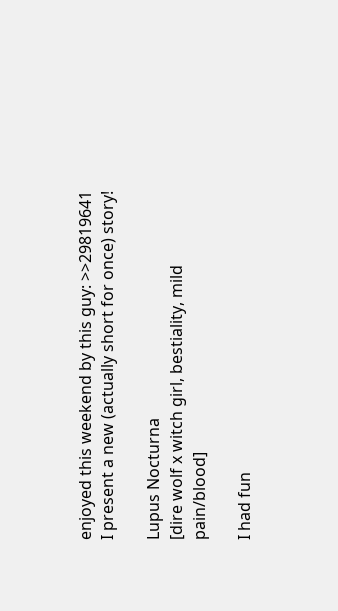enjoyed this weekend by this guy: >>29819641
I present a new (actually short for once) story!

Lupus Nocturna
[dire wolf x witch girl, bestiality, mild pain/blood]

I had fun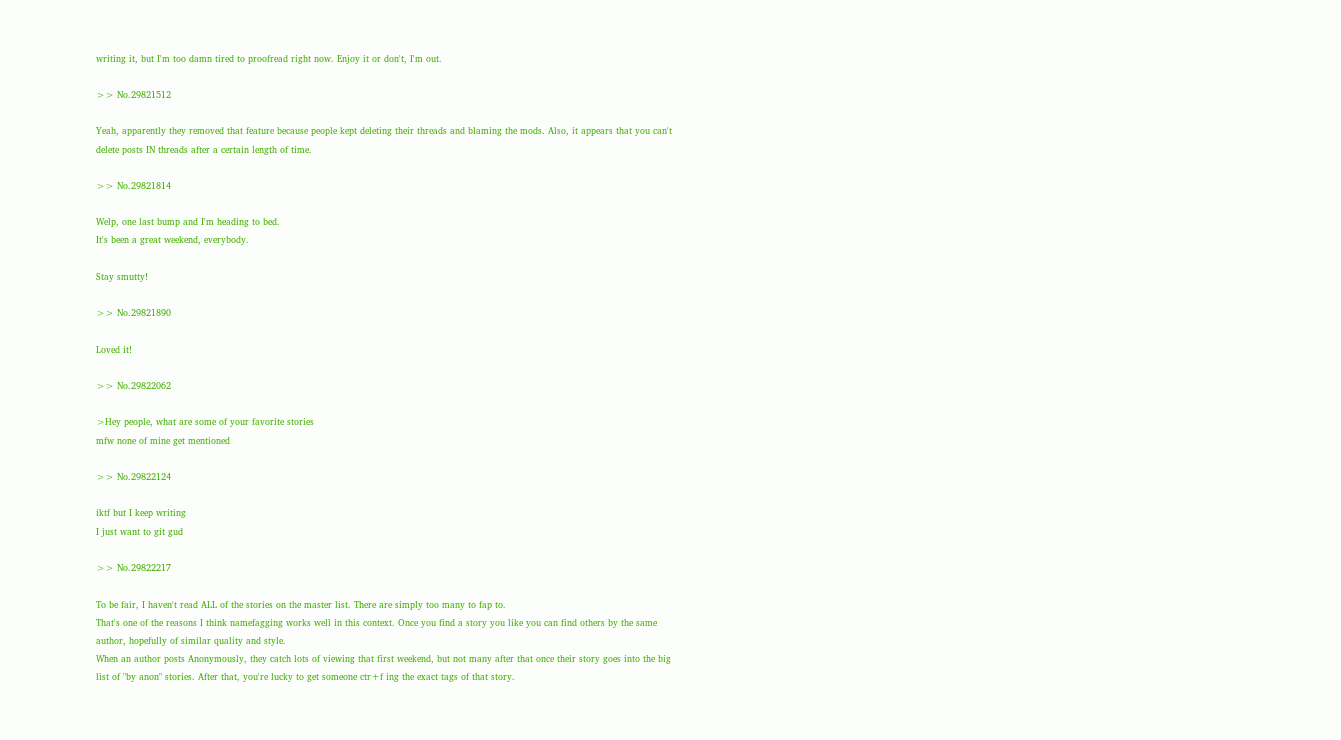writing it, but I'm too damn tired to proofread right now. Enjoy it or don't, I'm out.

>> No.29821512

Yeah, apparently they removed that feature because people kept deleting their threads and blaming the mods. Also, it appears that you can't delete posts IN threads after a certain length of time.

>> No.29821814

Welp, one last bump and I'm heading to bed.
It's been a great weekend, everybody.

Stay smutty!

>> No.29821890

Loved it!

>> No.29822062

>Hey people, what are some of your favorite stories
mfw none of mine get mentioned

>> No.29822124

iktf but I keep writing
I just want to git gud

>> No.29822217

To be fair, I haven't read ALL of the stories on the master list. There are simply too many to fap to.
That's one of the reasons I think namefagging works well in this context. Once you find a story you like you can find others by the same author, hopefully of similar quality and style.
When an author posts Anonymously, they catch lots of viewing that first weekend, but not many after that once their story goes into the big list of "by anon" stories. After that, you're lucky to get someone ctr+f ing the exact tags of that story.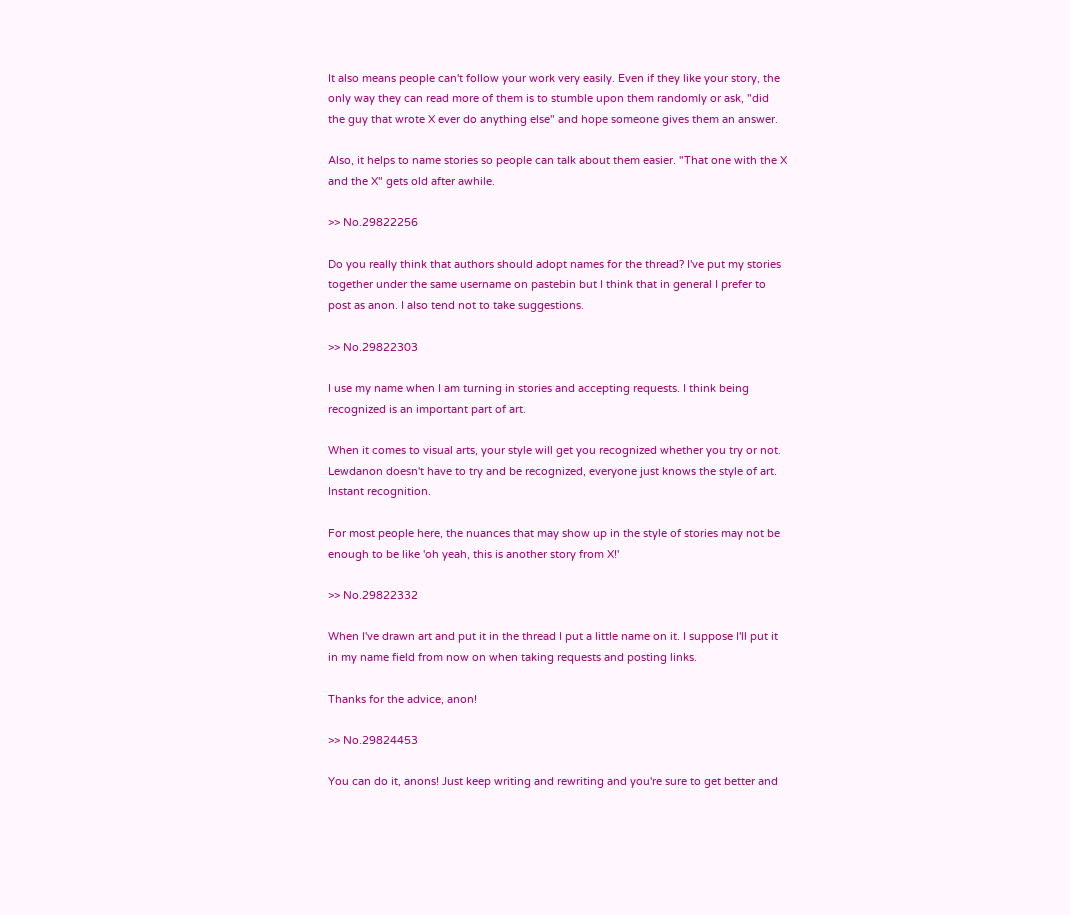It also means people can't follow your work very easily. Even if they like your story, the only way they can read more of them is to stumble upon them randomly or ask, "did the guy that wrote X ever do anything else" and hope someone gives them an answer.

Also, it helps to name stories so people can talk about them easier. "That one with the X and the X" gets old after awhile.

>> No.29822256

Do you really think that authors should adopt names for the thread? I've put my stories together under the same username on pastebin but I think that in general I prefer to post as anon. I also tend not to take suggestions.

>> No.29822303

I use my name when I am turning in stories and accepting requests. I think being recognized is an important part of art.

When it comes to visual arts, your style will get you recognized whether you try or not. Lewdanon doesn't have to try and be recognized, everyone just knows the style of art. Instant recognition.

For most people here, the nuances that may show up in the style of stories may not be enough to be like 'oh yeah, this is another story from X!'

>> No.29822332

When I've drawn art and put it in the thread I put a little name on it. I suppose I'll put it in my name field from now on when taking requests and posting links.

Thanks for the advice, anon!

>> No.29824453

You can do it, anons! Just keep writing and rewriting and you're sure to get better and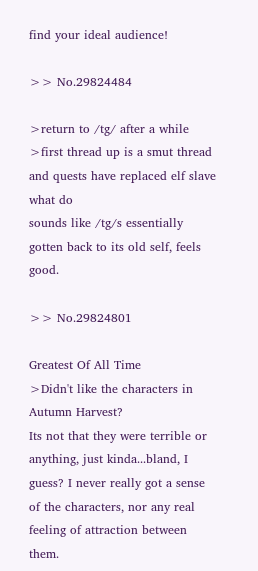find your ideal audience!

>> No.29824484

>return to /tg/ after a while
>first thread up is a smut thread and quests have replaced elf slave what do
sounds like /tg/s essentially gotten back to its old self, feels good.

>> No.29824801

Greatest Of All Time
>Didn't like the characters in Autumn Harvest?
Its not that they were terrible or anything, just kinda...bland, I guess? I never really got a sense of the characters, nor any real feeling of attraction between them.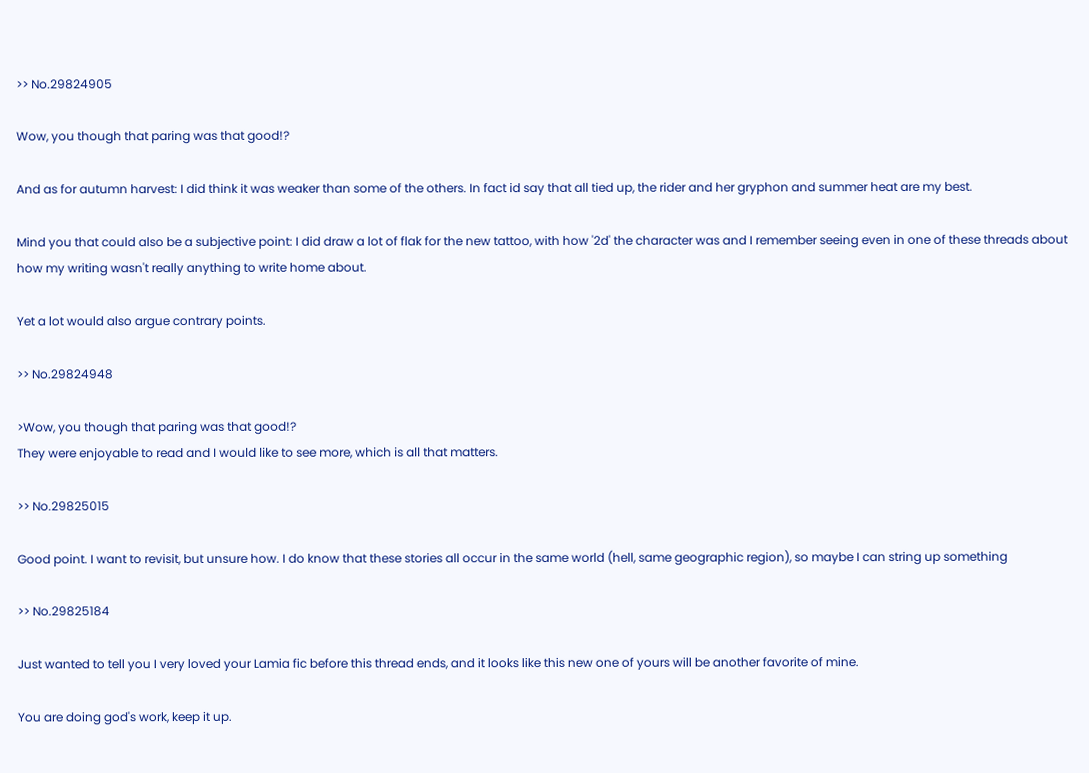>> No.29824905

Wow, you though that paring was that good!?

And as for autumn harvest: I did think it was weaker than some of the others. In fact id say that all tied up, the rider and her gryphon and summer heat are my best.

Mind you that could also be a subjective point: I did draw a lot of flak for the new tattoo, with how '2d' the character was and I remember seeing even in one of these threads about how my writing wasn't really anything to write home about.

Yet a lot would also argue contrary points.

>> No.29824948

>Wow, you though that paring was that good!?
They were enjoyable to read and I would like to see more, which is all that matters.

>> No.29825015

Good point. I want to revisit, but unsure how. I do know that these stories all occur in the same world (hell, same geographic region), so maybe I can string up something

>> No.29825184

Just wanted to tell you I very loved your Lamia fic before this thread ends, and it looks like this new one of yours will be another favorite of mine.

You are doing god's work, keep it up.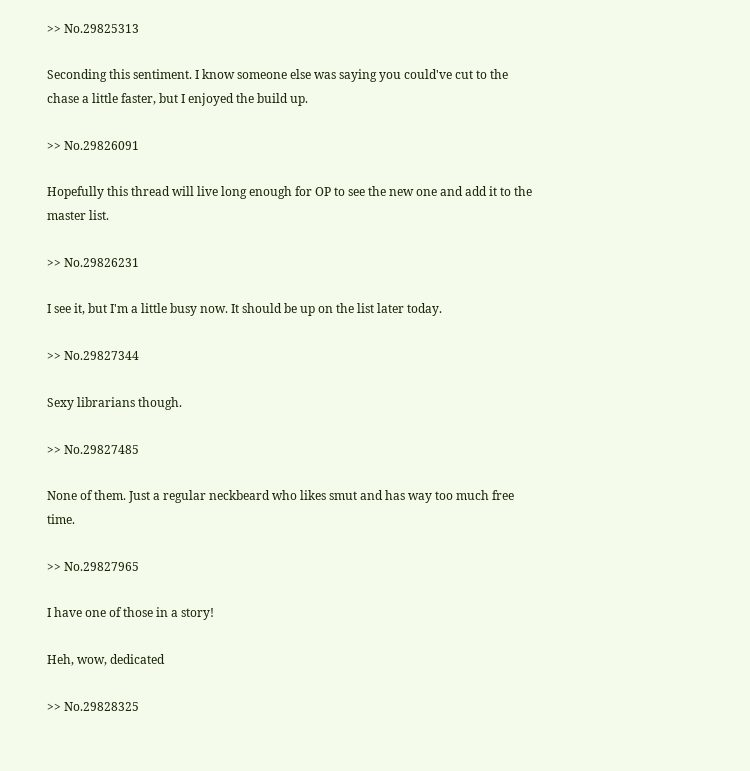>> No.29825313

Seconding this sentiment. I know someone else was saying you could've cut to the chase a little faster, but I enjoyed the build up.

>> No.29826091

Hopefully this thread will live long enough for OP to see the new one and add it to the master list.

>> No.29826231

I see it, but I'm a little busy now. It should be up on the list later today.

>> No.29827344

Sexy librarians though.

>> No.29827485

None of them. Just a regular neckbeard who likes smut and has way too much free time.

>> No.29827965

I have one of those in a story!

Heh, wow, dedicated

>> No.29828325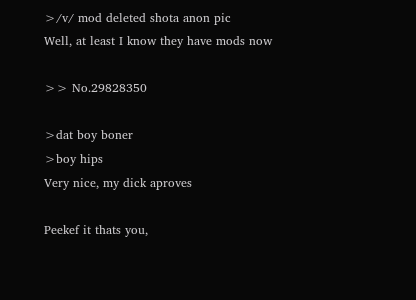>/v/ mod deleted shota anon pic
Well, at least I know they have mods now

>> No.29828350

>dat boy boner
>boy hips
Very nice, my dick aproves

Peekef it thats you,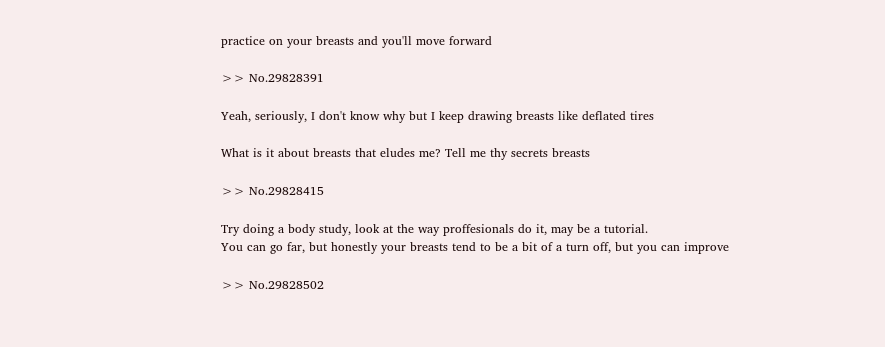practice on your breasts and you'll move forward

>> No.29828391

Yeah, seriously, I don't know why but I keep drawing breasts like deflated tires

What is it about breasts that eludes me? Tell me thy secrets breasts

>> No.29828415

Try doing a body study, look at the way proffesionals do it, may be a tutorial.
You can go far, but honestly your breasts tend to be a bit of a turn off, but you can improve

>> No.29828502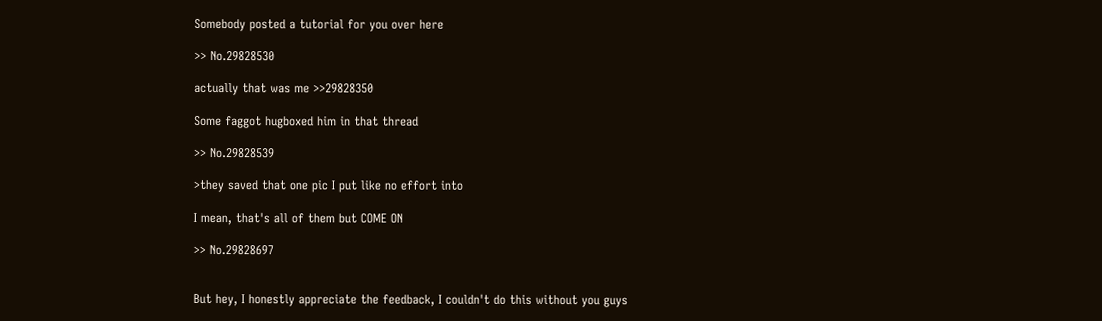Somebody posted a tutorial for you over here

>> No.29828530

actually that was me >>29828350

Some faggot hugboxed him in that thread

>> No.29828539

>they saved that one pic I put like no effort into

I mean, that's all of them but COME ON

>> No.29828697


But hey, I honestly appreciate the feedback, I couldn't do this without you guys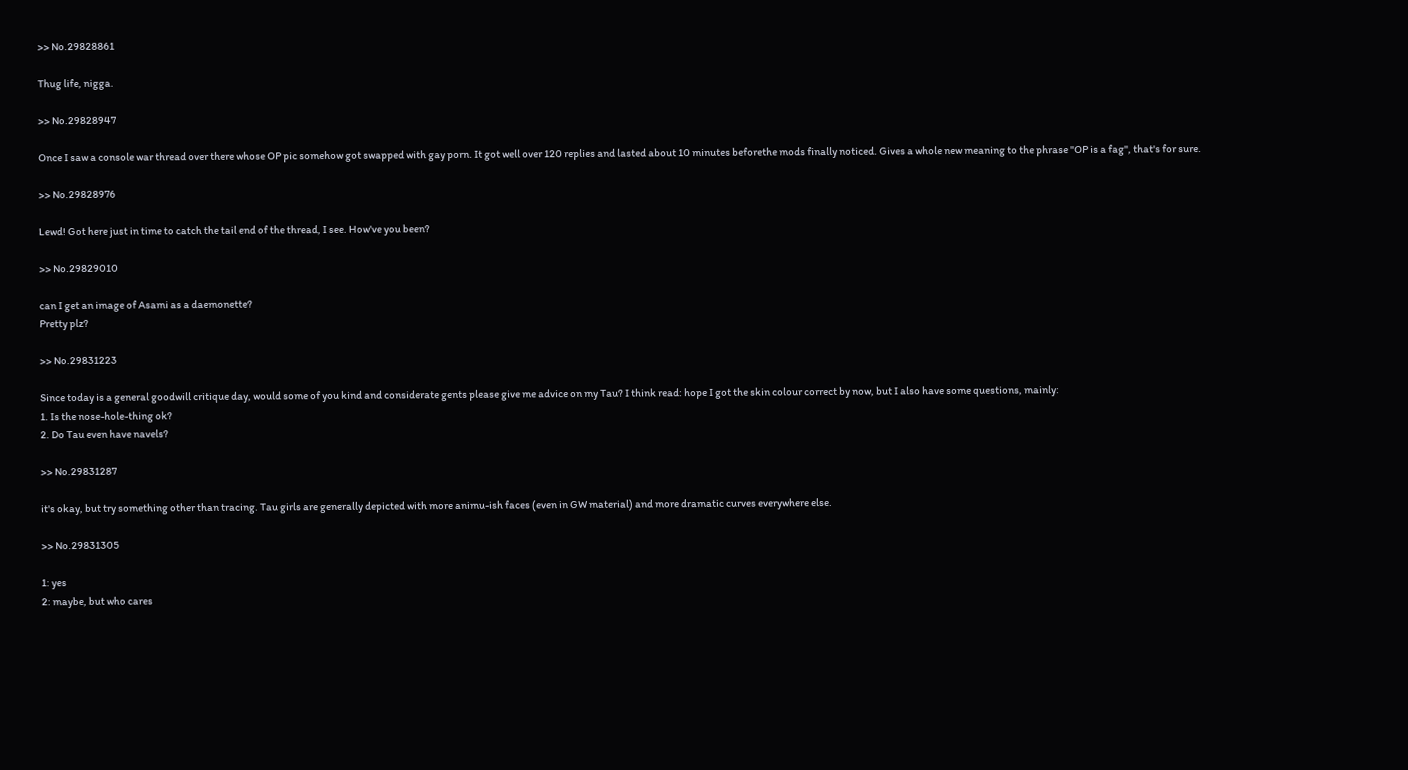>> No.29828861

Thug life, nigga.

>> No.29828947

Once I saw a console war thread over there whose OP pic somehow got swapped with gay porn. It got well over 120 replies and lasted about 10 minutes beforethe mods finally noticed. Gives a whole new meaning to the phrase "OP is a fag", that's for sure.

>> No.29828976

Lewd! Got here just in time to catch the tail end of the thread, I see. How've you been?

>> No.29829010

can I get an image of Asami as a daemonette?
Pretty plz?

>> No.29831223

Since today is a general goodwill critique day, would some of you kind and considerate gents please give me advice on my Tau? I think read: hope I got the skin colour correct by now, but I also have some questions, mainly:
1. Is the nose-hole-thing ok?
2. Do Tau even have navels?

>> No.29831287

it's okay, but try something other than tracing. Tau girls are generally depicted with more animu-ish faces (even in GW material) and more dramatic curves everywhere else.

>> No.29831305

1: yes
2: maybe, but who cares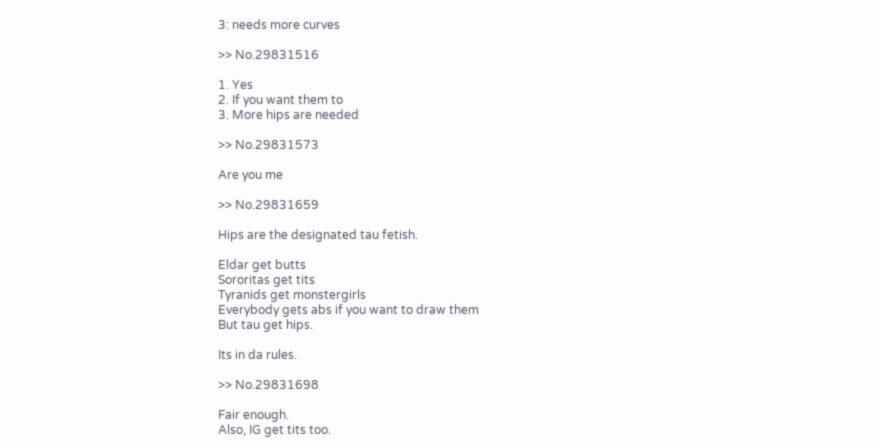3: needs more curves

>> No.29831516

1. Yes
2. If you want them to
3. More hips are needed

>> No.29831573

Are you me

>> No.29831659

Hips are the designated tau fetish.

Eldar get butts
Sororitas get tits
Tyranids get monstergirls
Everybody gets abs if you want to draw them
But tau get hips.

Its in da rules.

>> No.29831698

Fair enough.
Also, IG get tits too.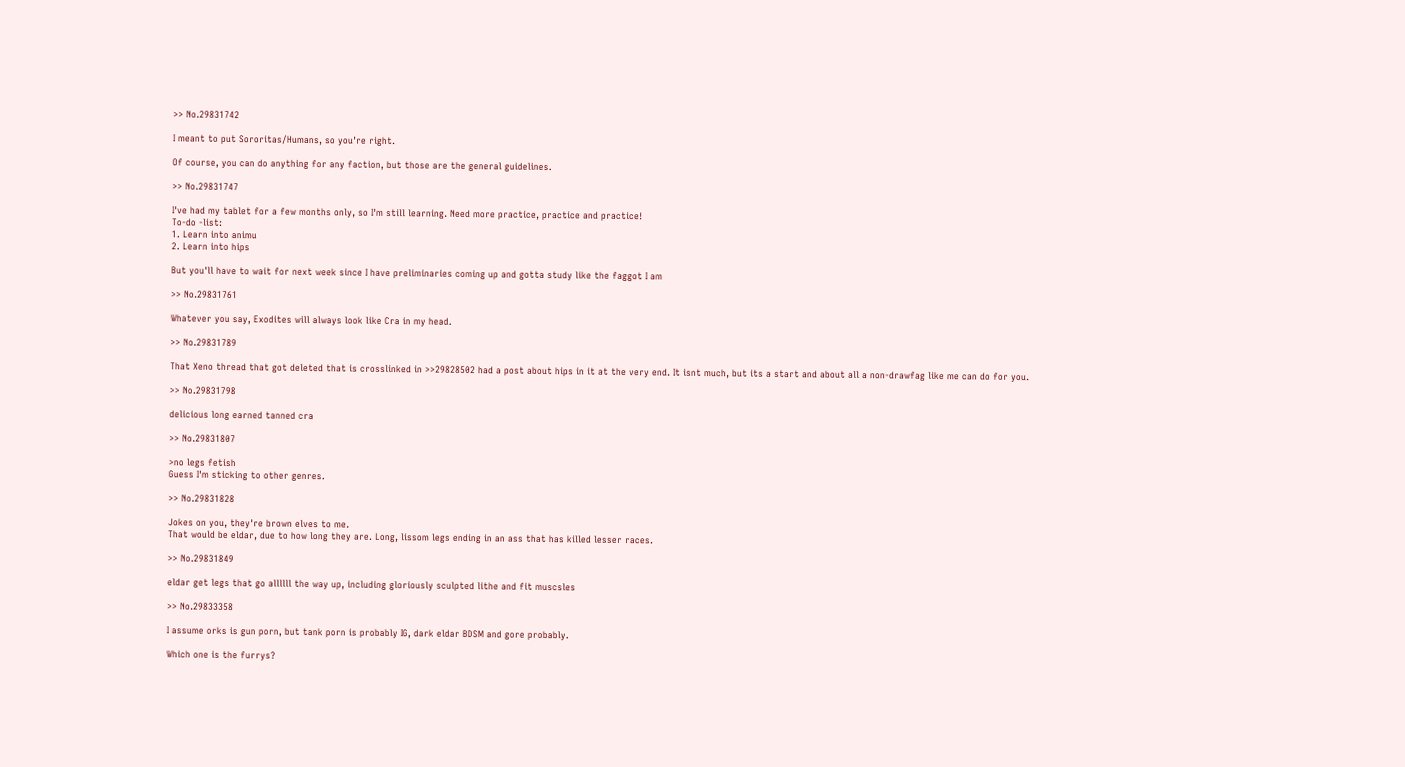>> No.29831742

I meant to put Sororitas/Humans, so you're right.

Of course, you can do anything for any faction, but those are the general guidelines.

>> No.29831747

I've had my tablet for a few months only, so I'm still learning. Need more practice, practice and practice!
To-do -list:
1. Learn into animu
2. Learn into hips

But you'll have to wait for next week since I have preliminaries coming up and gotta study like the faggot I am

>> No.29831761

Whatever you say, Exodites will always look like Cra in my head.

>> No.29831789

That Xeno thread that got deleted that is crosslinked in >>29828502 had a post about hips in it at the very end. It isnt much, but its a start and about all a non-drawfag like me can do for you.

>> No.29831798

delicious long earned tanned cra

>> No.29831807

>no legs fetish
Guess I'm sticking to other genres.

>> No.29831828

Jokes on you, they're brown elves to me.
That would be eldar, due to how long they are. Long, lissom legs ending in an ass that has killed lesser races.

>> No.29831849

eldar get legs that go allllll the way up, including gloriously sculpted lithe and fit muscsles

>> No.29833358

I assume orks is gun porn, but tank porn is probably IG, dark eldar BDSM and gore probably.

Which one is the furrys?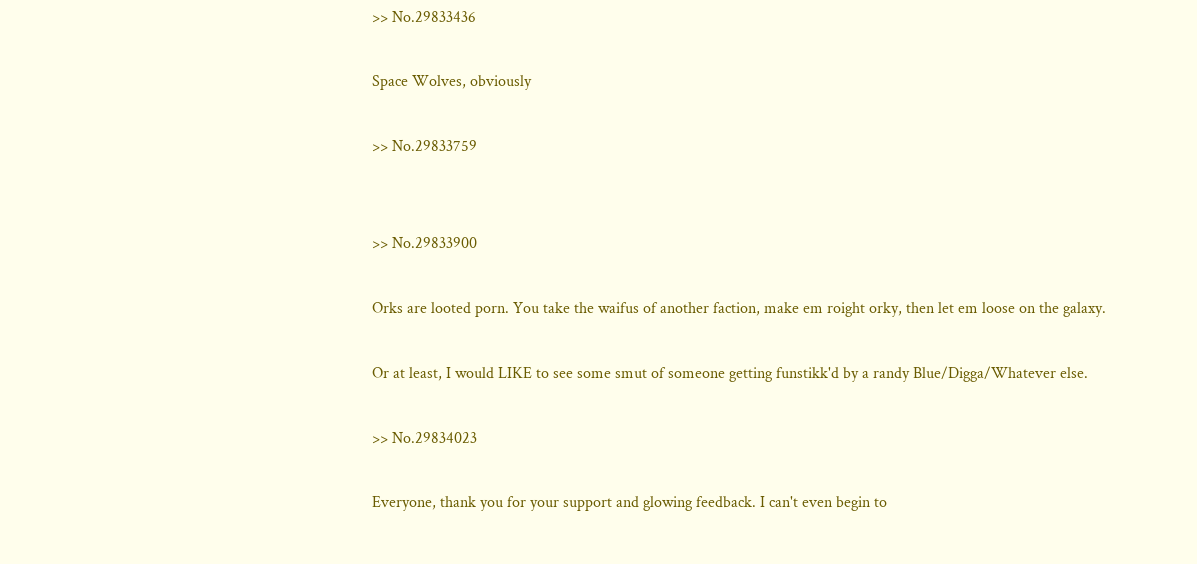>> No.29833436

Space Wolves, obviously

>> No.29833759


>> No.29833900

Orks are looted porn. You take the waifus of another faction, make em roight orky, then let em loose on the galaxy.

Or at least, I would LIKE to see some smut of someone getting funstikk'd by a randy Blue/Digga/Whatever else.

>> No.29834023

Everyone, thank you for your support and glowing feedback. I can't even begin to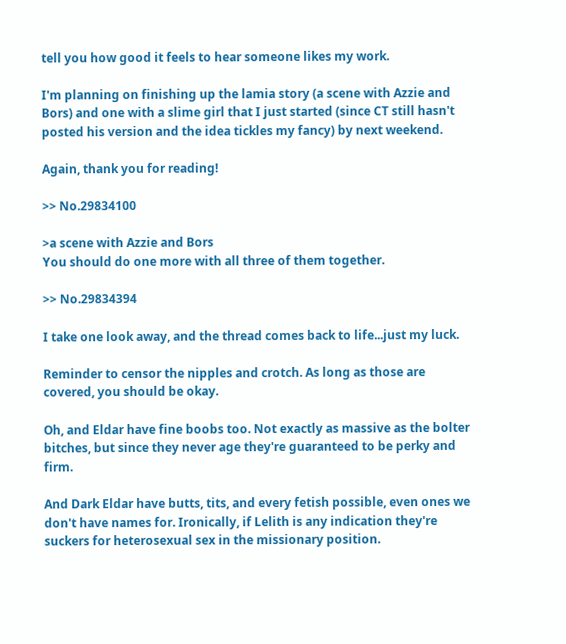tell you how good it feels to hear someone likes my work.

I'm planning on finishing up the lamia story (a scene with Azzie and Bors) and one with a slime girl that I just started (since CT still hasn't posted his version and the idea tickles my fancy) by next weekend.

Again, thank you for reading!

>> No.29834100

>a scene with Azzie and Bors
You should do one more with all three of them together.

>> No.29834394

I take one look away, and the thread comes back to life...just my luck.

Reminder to censor the nipples and crotch. As long as those are covered, you should be okay.

Oh, and Eldar have fine boobs too. Not exactly as massive as the bolter bitches, but since they never age they're guaranteed to be perky and firm.

And Dark Eldar have butts, tits, and every fetish possible, even ones we don't have names for. Ironically, if Lelith is any indication they're suckers for heterosexual sex in the missionary position.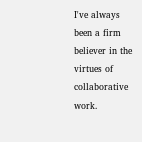I've always been a firm believer in the virtues of collaborative work.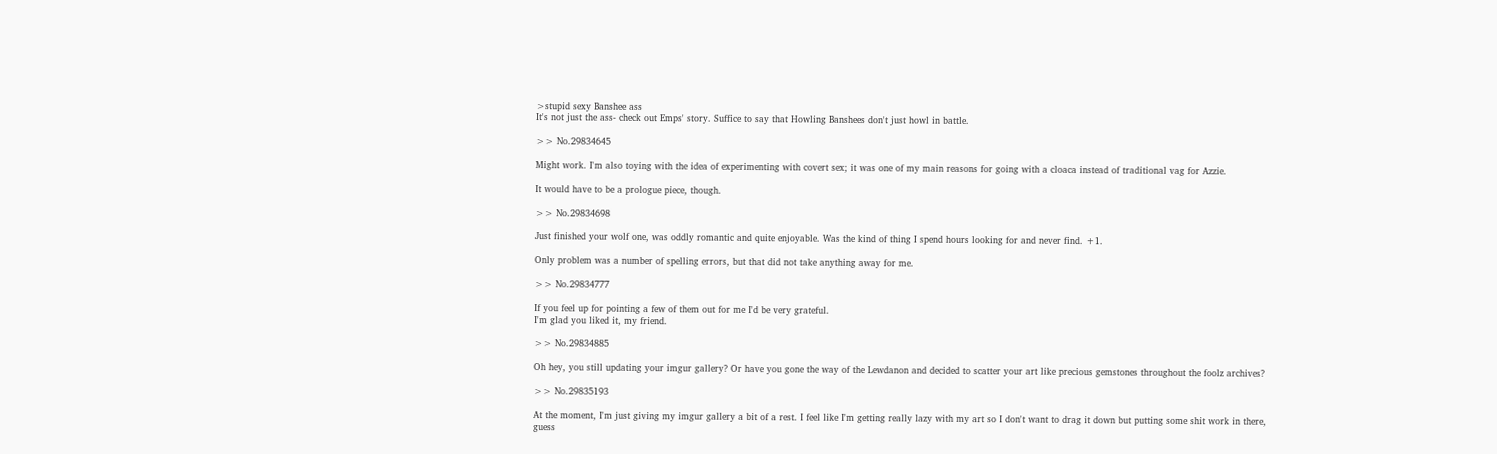>stupid sexy Banshee ass
It's not just the ass- check out Emps' story. Suffice to say that Howling Banshees don't just howl in battle.

>> No.29834645

Might work. I'm also toying with the idea of experimenting with covert sex; it was one of my main reasons for going with a cloaca instead of traditional vag for Azzie.

It would have to be a prologue piece, though.

>> No.29834698

Just finished your wolf one, was oddly romantic and quite enjoyable. Was the kind of thing I spend hours looking for and never find. +1.

Only problem was a number of spelling errors, but that did not take anything away for me.

>> No.29834777

If you feel up for pointing a few of them out for me I'd be very grateful.
I'm glad you liked it, my friend.

>> No.29834885

Oh hey, you still updating your imgur gallery? Or have you gone the way of the Lewdanon and decided to scatter your art like precious gemstones throughout the foolz archives?

>> No.29835193

At the moment, I'm just giving my imgur gallery a bit of a rest. I feel like I'm getting really lazy with my art so I don't want to drag it down but putting some shit work in there, guess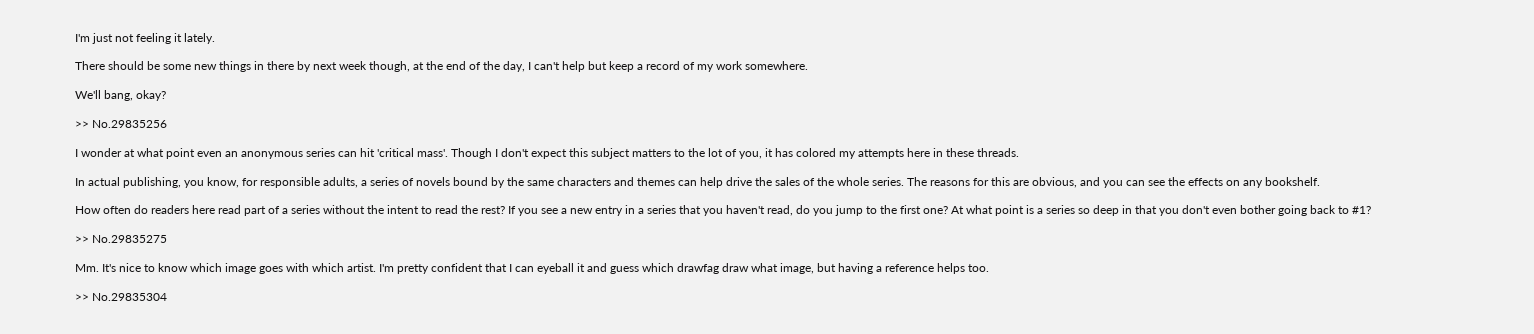I'm just not feeling it lately.

There should be some new things in there by next week though, at the end of the day, I can't help but keep a record of my work somewhere.

We'll bang, okay?

>> No.29835256

I wonder at what point even an anonymous series can hit 'critical mass'. Though I don't expect this subject matters to the lot of you, it has colored my attempts here in these threads.

In actual publishing, you know, for responsible adults, a series of novels bound by the same characters and themes can help drive the sales of the whole series. The reasons for this are obvious, and you can see the effects on any bookshelf.

How often do readers here read part of a series without the intent to read the rest? If you see a new entry in a series that you haven't read, do you jump to the first one? At what point is a series so deep in that you don't even bother going back to #1?

>> No.29835275

Mm. It's nice to know which image goes with which artist. I'm pretty confident that I can eyeball it and guess which drawfag draw what image, but having a reference helps too.

>> No.29835304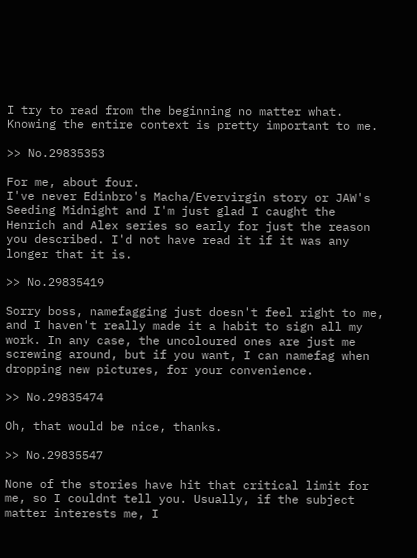I try to read from the beginning no matter what. Knowing the entire context is pretty important to me.

>> No.29835353

For me, about four.
I've never Edinbro's Macha/Evervirgin story or JAW's Seeding Midnight and I'm just glad I caught the Henrich and Alex series so early for just the reason you described. I'd not have read it if it was any longer that it is.

>> No.29835419

Sorry boss, namefagging just doesn't feel right to me, and I haven't really made it a habit to sign all my work. In any case, the uncoloured ones are just me screwing around, but if you want, I can namefag when dropping new pictures, for your convenience.

>> No.29835474

Oh, that would be nice, thanks.

>> No.29835547

None of the stories have hit that critical limit for me, so I couldnt tell you. Usually, if the subject matter interests me, I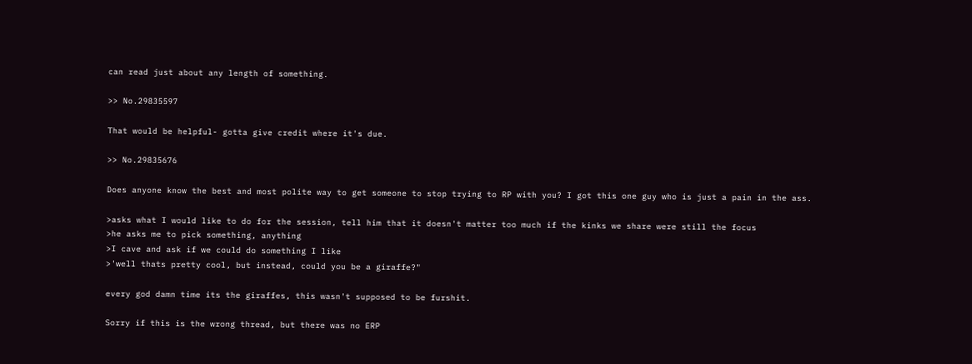can read just about any length of something.

>> No.29835597

That would be helpful- gotta give credit where it's due.

>> No.29835676

Does anyone know the best and most polite way to get someone to stop trying to RP with you? I got this one guy who is just a pain in the ass.

>asks what I would like to do for the session, tell him that it doesn't matter too much if the kinks we share were still the focus
>he asks me to pick something, anything
>I cave and ask if we could do something I like
>'well thats pretty cool, but instead, could you be a giraffe?"

every god damn time its the giraffes, this wasn't supposed to be furshit.

Sorry if this is the wrong thread, but there was no ERP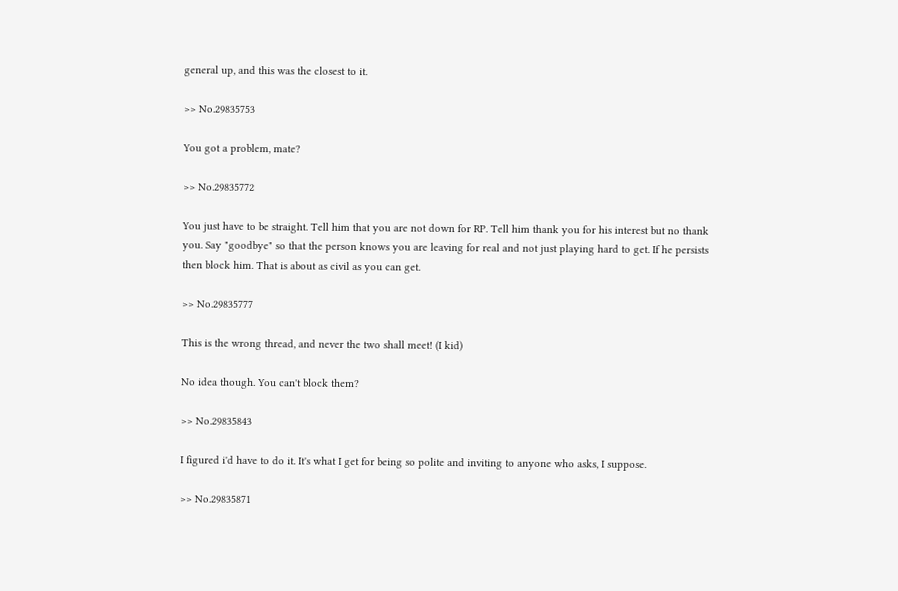general up, and this was the closest to it.

>> No.29835753

You got a problem, mate?

>> No.29835772

You just have to be straight. Tell him that you are not down for RP. Tell him thank you for his interest but no thank you. Say "goodbye" so that the person knows you are leaving for real and not just playing hard to get. If he persists then block him. That is about as civil as you can get.

>> No.29835777

This is the wrong thread, and never the two shall meet! (I kid)

No idea though. You can't block them?

>> No.29835843

I figured i'd have to do it. It's what I get for being so polite and inviting to anyone who asks, I suppose.

>> No.29835871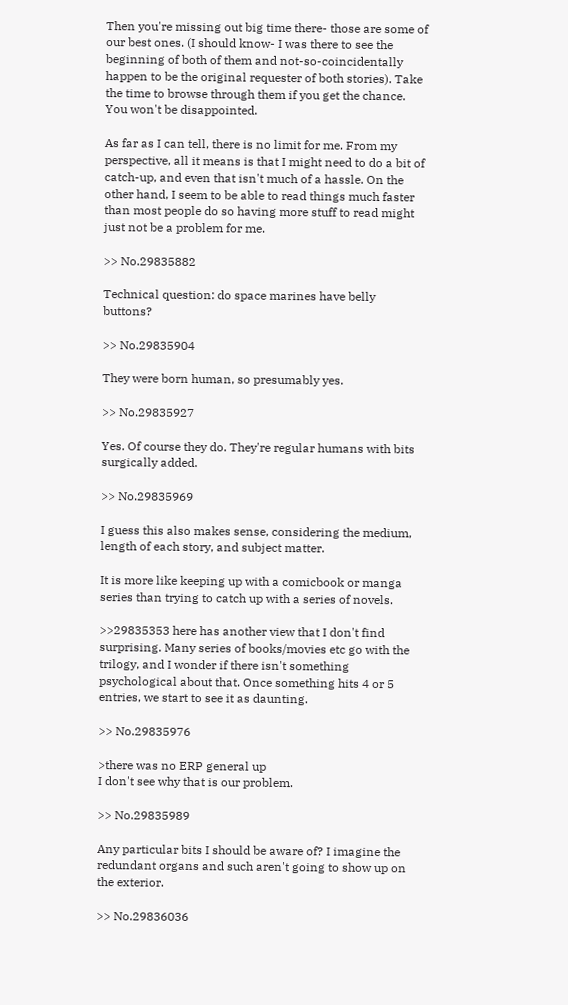Then you're missing out big time there- those are some of our best ones. (I should know- I was there to see the beginning of both of them and not-so-coincidentally happen to be the original requester of both stories). Take the time to browse through them if you get the chance. You won't be disappointed.

As far as I can tell, there is no limit for me. From my perspective, all it means is that I might need to do a bit of catch-up, and even that isn't much of a hassle. On the other hand, I seem to be able to read things much faster than most people do so having more stuff to read might just not be a problem for me.

>> No.29835882

Technical question: do space marines have belly buttons?

>> No.29835904

They were born human, so presumably yes.

>> No.29835927

Yes. Of course they do. They're regular humans with bits surgically added.

>> No.29835969

I guess this also makes sense, considering the medium, length of each story, and subject matter.

It is more like keeping up with a comicbook or manga series than trying to catch up with a series of novels.

>>29835353 here has another view that I don't find surprising. Many series of books/movies etc go with the trilogy, and I wonder if there isn't something psychological about that. Once something hits 4 or 5 entries, we start to see it as daunting.

>> No.29835976

>there was no ERP general up
I don't see why that is our problem.

>> No.29835989

Any particular bits I should be aware of? I imagine the redundant organs and such aren't going to show up on the exterior.

>> No.29836036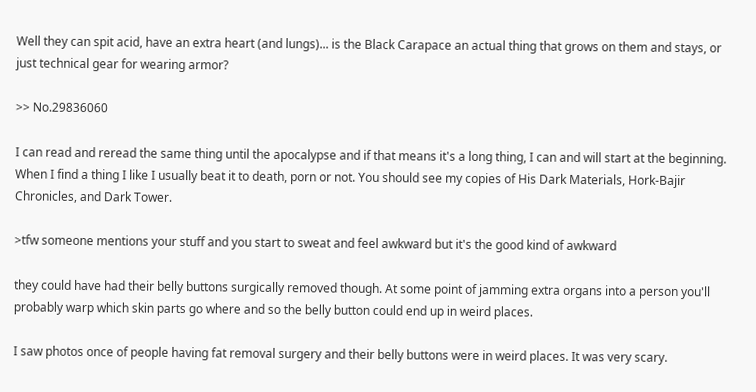Well they can spit acid, have an extra heart (and lungs)... is the Black Carapace an actual thing that grows on them and stays, or just technical gear for wearing armor?

>> No.29836060

I can read and reread the same thing until the apocalypse and if that means it's a long thing, I can and will start at the beginning. When I find a thing I like I usually beat it to death, porn or not. You should see my copies of His Dark Materials, Hork-Bajir Chronicles, and Dark Tower.

>tfw someone mentions your stuff and you start to sweat and feel awkward but it's the good kind of awkward

they could have had their belly buttons surgically removed though. At some point of jamming extra organs into a person you'll probably warp which skin parts go where and so the belly button could end up in weird places.

I saw photos once of people having fat removal surgery and their belly buttons were in weird places. It was very scary.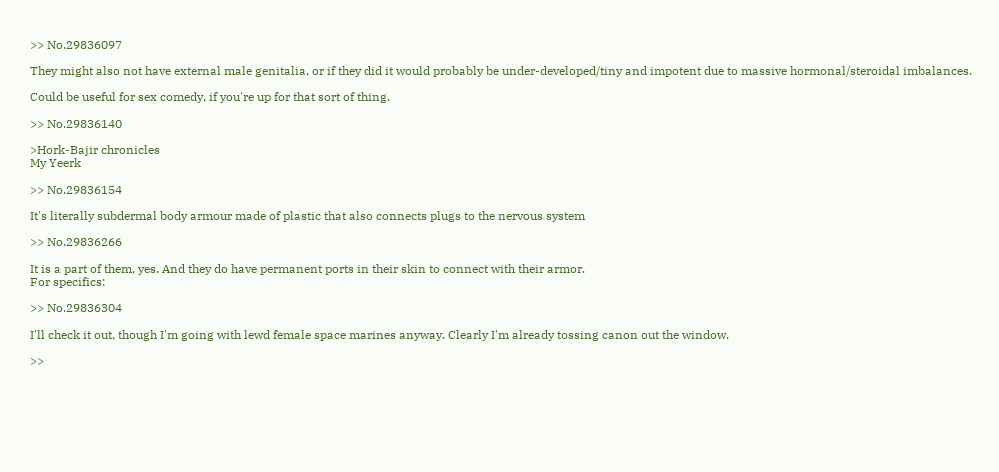>> No.29836097

They might also not have external male genitalia, or if they did it would probably be under-developed/tiny and impotent due to massive hormonal/steroidal imbalances.

Could be useful for sex comedy, if you're up for that sort of thing.

>> No.29836140

>Hork-Bajir chronicles
My Yeerk

>> No.29836154

It's literally subdermal body armour made of plastic that also connects plugs to the nervous system

>> No.29836266

It is a part of them, yes. And they do have permanent ports in their skin to connect with their armor.
For specifics:

>> No.29836304

I'll check it out, though I'm going with lewd female space marines anyway. Clearly I'm already tossing canon out the window.

>>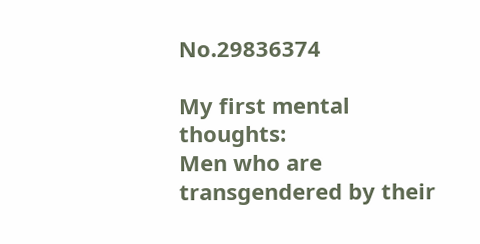No.29836374

My first mental thoughts:
Men who are transgendered by their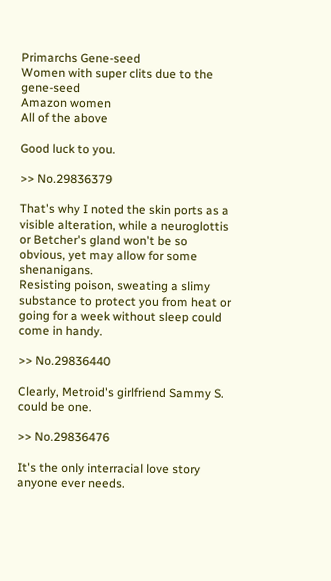Primarchs Gene-seed
Women with super clits due to the gene-seed
Amazon women
All of the above

Good luck to you.

>> No.29836379

That's why I noted the skin ports as a visible alteration, while a neuroglottis or Betcher's gland won't be so obvious, yet may allow for some shenanigans.
Resisting poison, sweating a slimy substance to protect you from heat or going for a week without sleep could come in handy.

>> No.29836440

Clearly, Metroid's girlfriend Sammy S. could be one.

>> No.29836476

It's the only interracial love story anyone ever needs.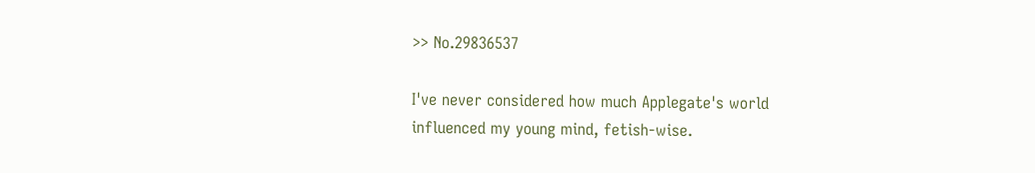>> No.29836537

I've never considered how much Applegate's world influenced my young mind, fetish-wise.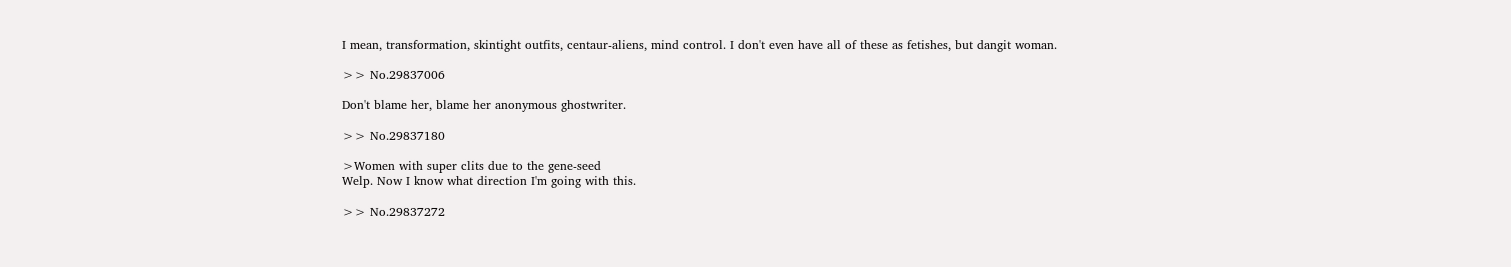I mean, transformation, skintight outfits, centaur-aliens, mind control. I don't even have all of these as fetishes, but dangit woman.

>> No.29837006

Don't blame her, blame her anonymous ghostwriter.

>> No.29837180

>Women with super clits due to the gene-seed
Welp. Now I know what direction I'm going with this.

>> No.29837272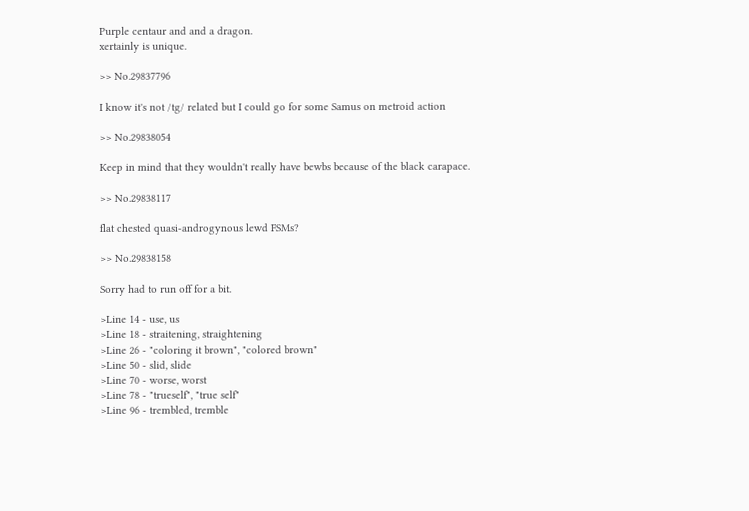Purple centaur and and a dragon.
xertainly is unique.

>> No.29837796

I know it's not /tg/ related but I could go for some Samus on metroid action

>> No.29838054

Keep in mind that they wouldn't really have bewbs because of the black carapace.

>> No.29838117

flat chested quasi-androgynous lewd FSMs?

>> No.29838158

Sorry had to run off for a bit.

>Line 14 - use, us
>Line 18 - straitening, straightening
>Line 26 - "coloring it brown", "colored brown"
>Line 50 - slid, slide
>Line 70 - worse, worst
>Line 78 - "trueself", "true self"
>Line 96 - trembled, tremble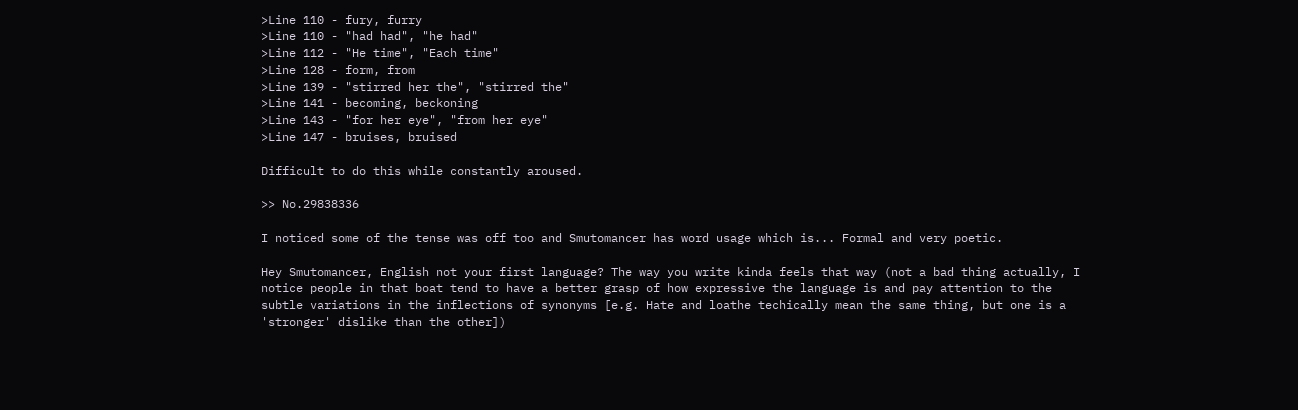>Line 110 - fury, furry
>Line 110 - "had had", "he had"
>Line 112 - "He time", "Each time"
>Line 128 - form, from
>Line 139 - "stirred her the", "stirred the"
>Line 141 - becoming, beckoning
>Line 143 - "for her eye", "from her eye"
>Line 147 - bruises, bruised

Difficult to do this while constantly aroused.

>> No.29838336

I noticed some of the tense was off too and Smutomancer has word usage which is... Formal and very poetic.

Hey Smutomancer, English not your first language? The way you write kinda feels that way (not a bad thing actually, I notice people in that boat tend to have a better grasp of how expressive the language is and pay attention to the subtle variations in the inflections of synonyms [e.g. Hate and loathe techically mean the same thing, but one is a 'stronger' dislike than the other])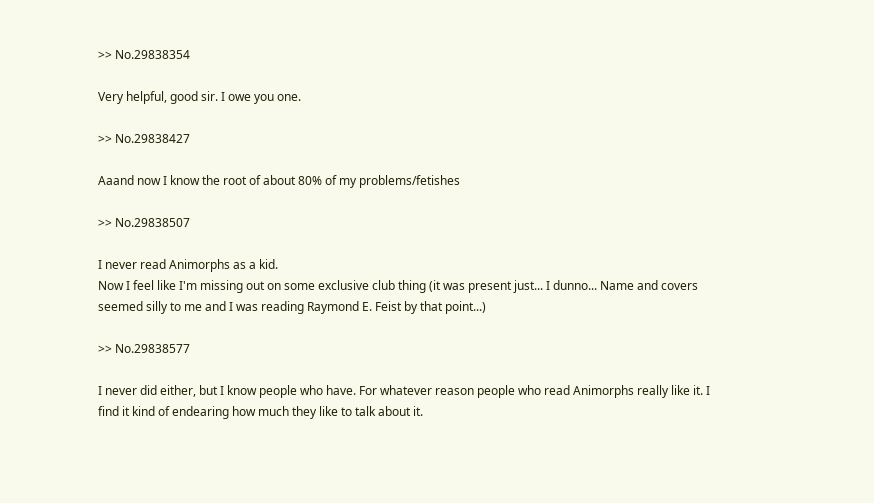>> No.29838354

Very helpful, good sir. I owe you one.

>> No.29838427

Aaand now I know the root of about 80% of my problems/fetishes

>> No.29838507

I never read Animorphs as a kid.
Now I feel like I'm missing out on some exclusive club thing (it was present just... I dunno... Name and covers seemed silly to me and I was reading Raymond E. Feist by that point...)

>> No.29838577

I never did either, but I know people who have. For whatever reason people who read Animorphs really like it. I find it kind of endearing how much they like to talk about it.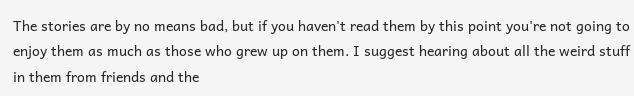The stories are by no means bad, but if you haven't read them by this point you're not going to enjoy them as much as those who grew up on them. I suggest hearing about all the weird stuff in them from friends and the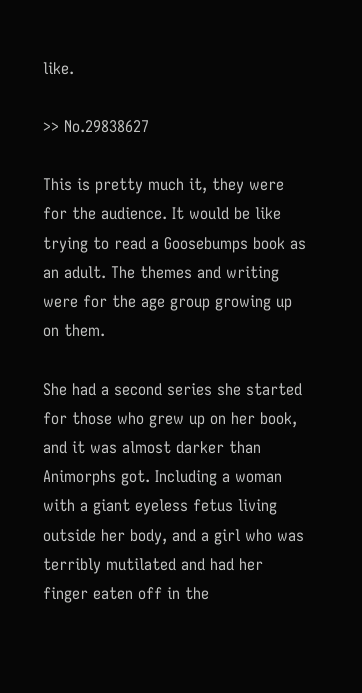like.

>> No.29838627

This is pretty much it, they were for the audience. It would be like trying to read a Goosebumps book as an adult. The themes and writing were for the age group growing up on them.

She had a second series she started for those who grew up on her book, and it was almost darker than Animorphs got. Including a woman with a giant eyeless fetus living outside her body, and a girl who was terribly mutilated and had her finger eaten off in the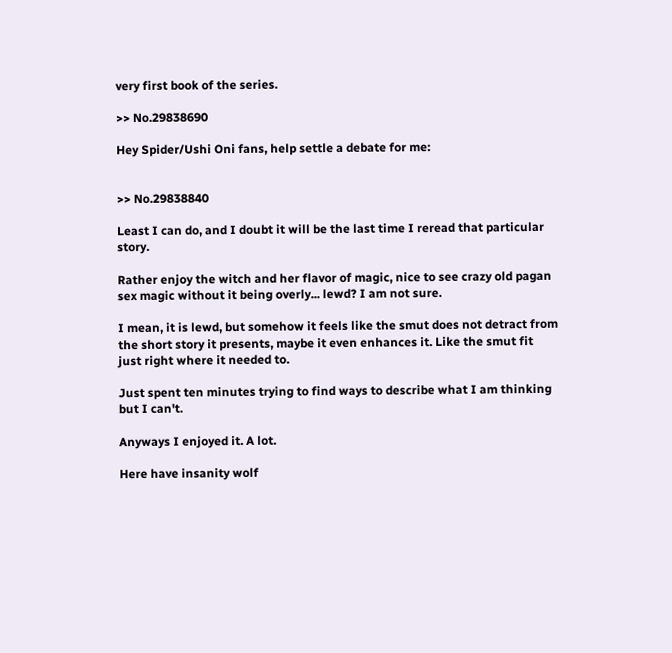very first book of the series.

>> No.29838690

Hey Spider/Ushi Oni fans, help settle a debate for me:


>> No.29838840

Least I can do, and I doubt it will be the last time I reread that particular story.

Rather enjoy the witch and her flavor of magic, nice to see crazy old pagan sex magic without it being overly... lewd? I am not sure.

I mean, it is lewd, but somehow it feels like the smut does not detract from the short story it presents, maybe it even enhances it. Like the smut fit just right where it needed to.

Just spent ten minutes trying to find ways to describe what I am thinking but I can't.

Anyways I enjoyed it. A lot.

Here have insanity wolf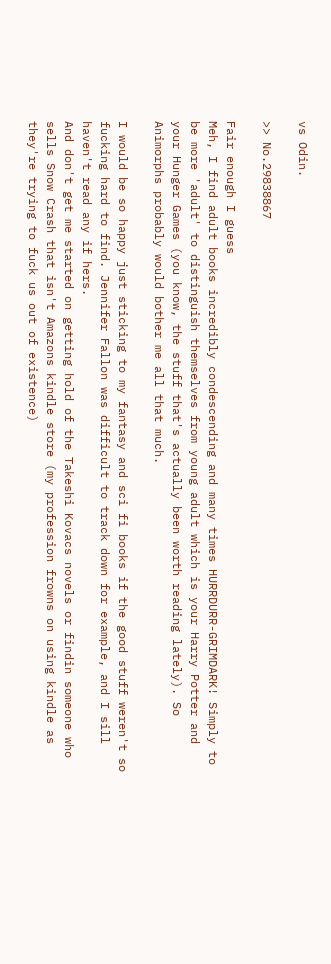vs Odin.

>> No.29838867

Fair enough I guess
Meh, I find adult books incredibly condescending and many times HURRDURR-GRIMDARK! Simply to be more 'adult' to distinguish themselves from young adult which is your Harry Potter and your Hunger Games (you know, the stuff that's actually been worth reading lately). So Animorphs probably would bother me all that much.

I would be so happy just sticking to my fantasy and sci fi books if the good stuff weren't so fucking hard to find. Jennifer Fallon was difficult to track down for example, and I sill haven't read any if hers.
And don't get me started on getting hold of the Takeshi Kovacs novels or findin someone who sells Snow Crash that isn't Amazons kindle store (my profession frowns on using kindle as they're trying to fuck us out of existence)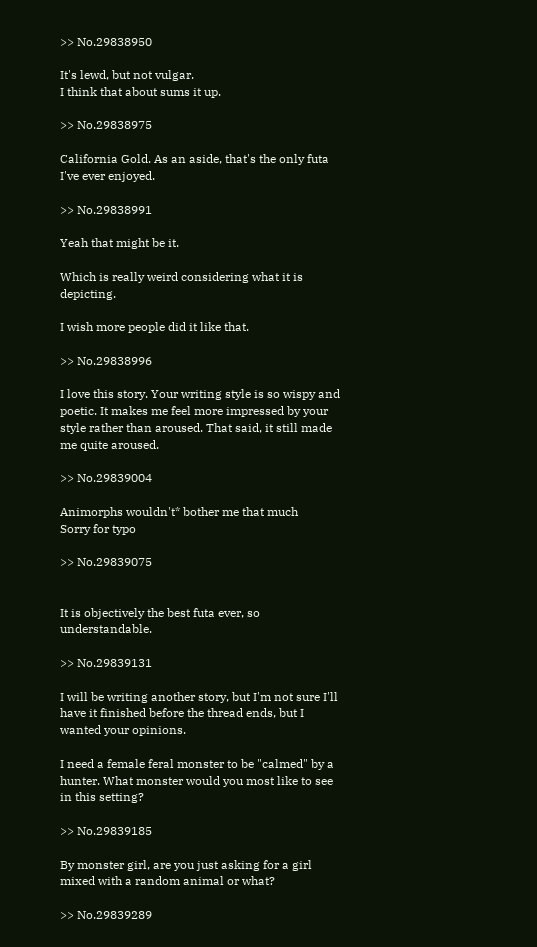>> No.29838950

It's lewd, but not vulgar.
I think that about sums it up.

>> No.29838975

California Gold. As an aside, that's the only futa I've ever enjoyed.

>> No.29838991

Yeah that might be it.

Which is really weird considering what it is depicting.

I wish more people did it like that.

>> No.29838996

I love this story. Your writing style is so wispy and poetic. It makes me feel more impressed by your style rather than aroused. That said, it still made me quite aroused.

>> No.29839004

Animorphs wouldn't* bother me that much
Sorry for typo

>> No.29839075


It is objectively the best futa ever, so understandable.

>> No.29839131

I will be writing another story, but I'm not sure I'll have it finished before the thread ends, but I wanted your opinions.

I need a female feral monster to be "calmed" by a hunter. What monster would you most like to see in this setting?

>> No.29839185

By monster girl, are you just asking for a girl mixed with a random animal or what?

>> No.29839289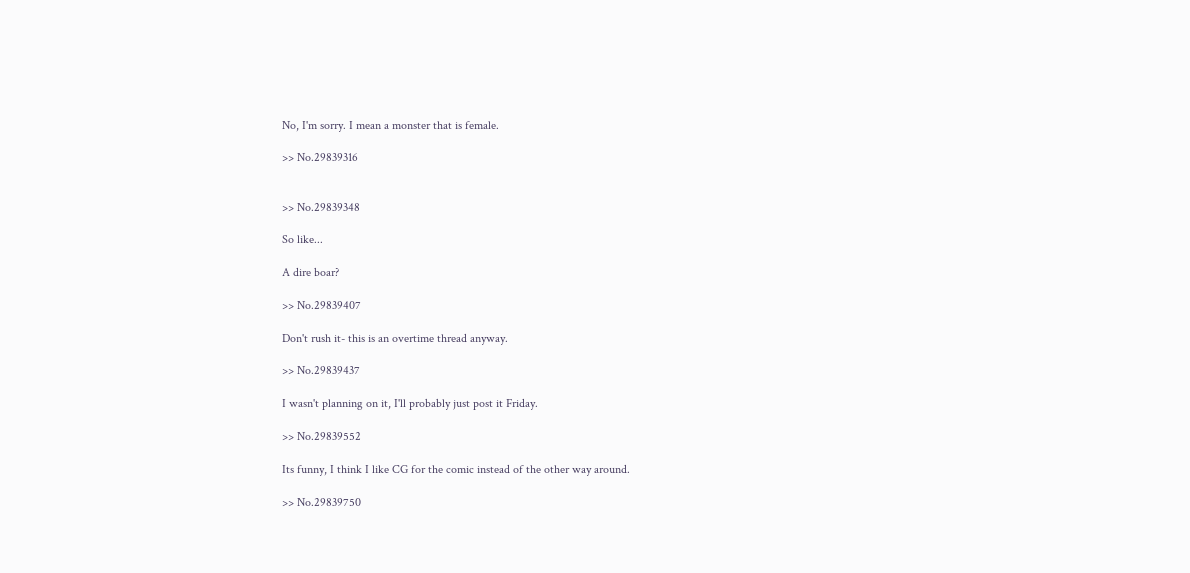No, I'm sorry. I mean a monster that is female.

>> No.29839316


>> No.29839348

So like...

A dire boar?

>> No.29839407

Don't rush it- this is an overtime thread anyway.

>> No.29839437

I wasn't planning on it, I'll probably just post it Friday.

>> No.29839552

Its funny, I think I like CG for the comic instead of the other way around.

>> No.29839750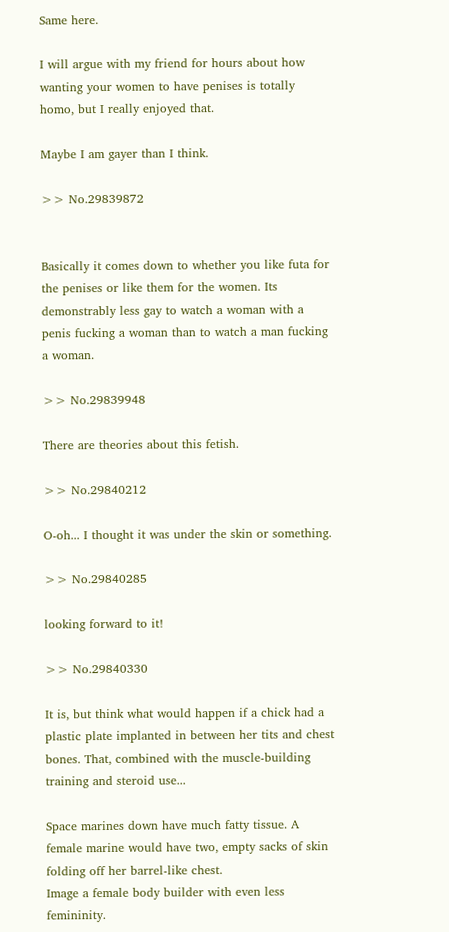Same here.

I will argue with my friend for hours about how wanting your women to have penises is totally homo, but I really enjoyed that.

Maybe I am gayer than I think.

>> No.29839872


Basically it comes down to whether you like futa for the penises or like them for the women. Its demonstrably less gay to watch a woman with a penis fucking a woman than to watch a man fucking a woman.

>> No.29839948

There are theories about this fetish.

>> No.29840212

O-oh... I thought it was under the skin or something.

>> No.29840285

looking forward to it!

>> No.29840330

It is, but think what would happen if a chick had a plastic plate implanted in between her tits and chest bones. That, combined with the muscle-building training and steroid use...

Space marines down have much fatty tissue. A female marine would have two, empty sacks of skin folding off her barrel-like chest.
Image a female body builder with even less femininity.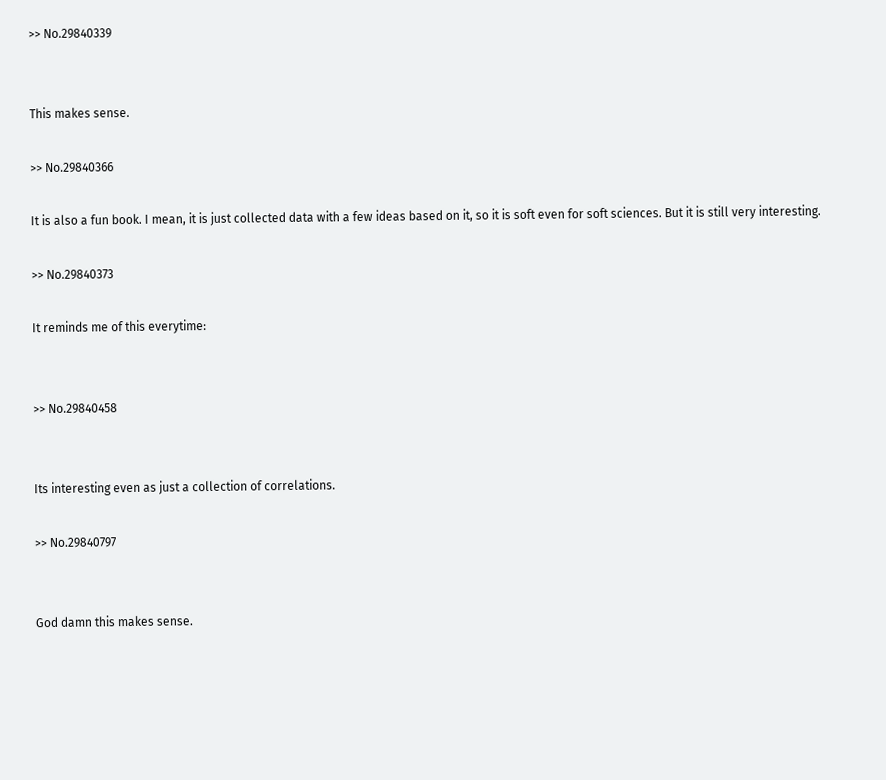>> No.29840339


This makes sense.

>> No.29840366

It is also a fun book. I mean, it is just collected data with a few ideas based on it, so it is soft even for soft sciences. But it is still very interesting.

>> No.29840373

It reminds me of this everytime:


>> No.29840458


Its interesting even as just a collection of correlations.

>> No.29840797


God damn this makes sense.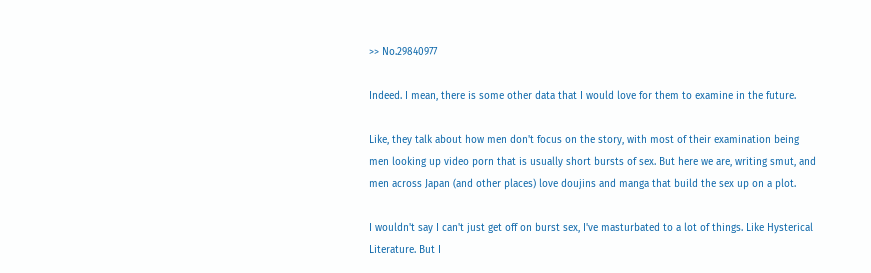>> No.29840977

Indeed. I mean, there is some other data that I would love for them to examine in the future.

Like, they talk about how men don't focus on the story, with most of their examination being men looking up video porn that is usually short bursts of sex. But here we are, writing smut, and men across Japan (and other places) love doujins and manga that build the sex up on a plot.

I wouldn't say I can't just get off on burst sex, I've masturbated to a lot of things. Like Hysterical Literature. But I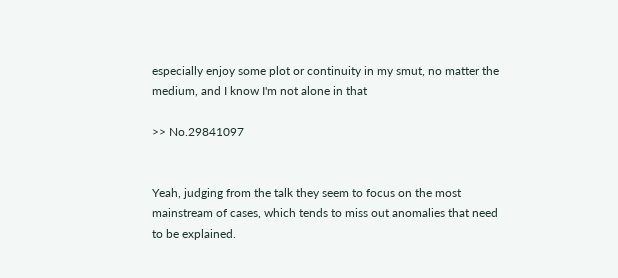especially enjoy some plot or continuity in my smut, no matter the medium, and I know I'm not alone in that

>> No.29841097


Yeah, judging from the talk they seem to focus on the most mainstream of cases, which tends to miss out anomalies that need to be explained.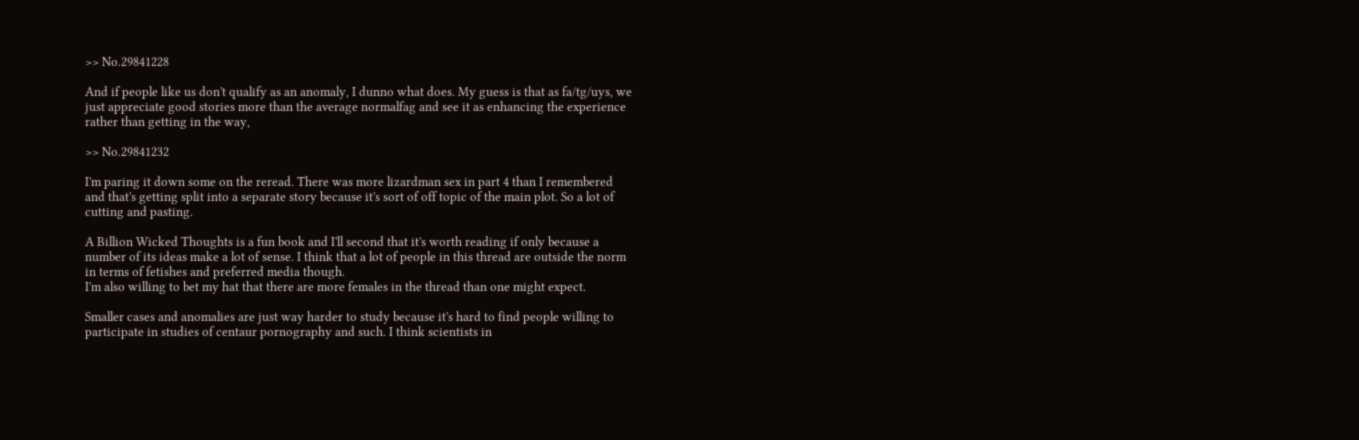>> No.29841228

And if people like us don't qualify as an anomaly, I dunno what does. My guess is that as fa/tg/uys, we just appreciate good stories more than the average normalfag and see it as enhancing the experience rather than getting in the way,

>> No.29841232

I'm paring it down some on the reread. There was more lizardman sex in part 4 than I remembered and that's getting split into a separate story because it's sort of off topic of the main plot. So a lot of cutting and pasting.

A Billion Wicked Thoughts is a fun book and I'll second that it's worth reading if only because a number of its ideas make a lot of sense. I think that a lot of people in this thread are outside the norm in terms of fetishes and preferred media though.
I'm also willing to bet my hat that there are more females in the thread than one might expect.

Smaller cases and anomalies are just way harder to study because it's hard to find people willing to participate in studies of centaur pornography and such. I think scientists in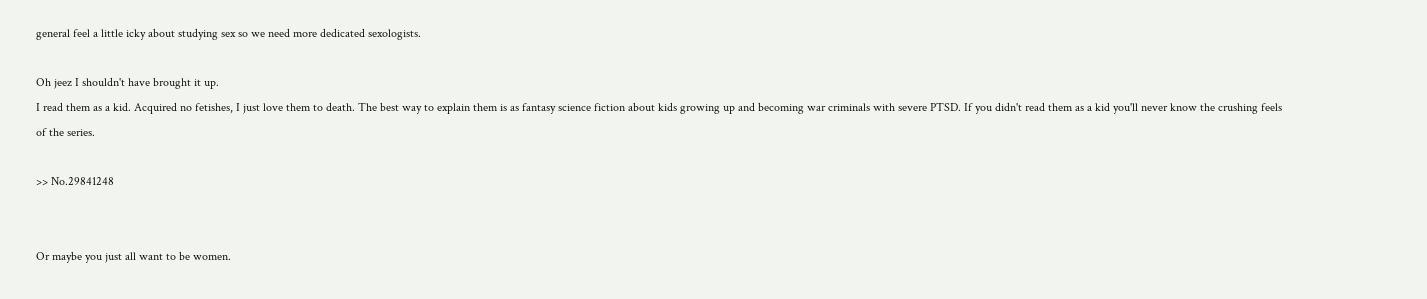general feel a little icky about studying sex so we need more dedicated sexologists.

Oh jeez I shouldn't have brought it up.
I read them as a kid. Acquired no fetishes, I just love them to death. The best way to explain them is as fantasy science fiction about kids growing up and becoming war criminals with severe PTSD. If you didn't read them as a kid you'll never know the crushing feels of the series.

>> No.29841248


Or maybe you just all want to be women.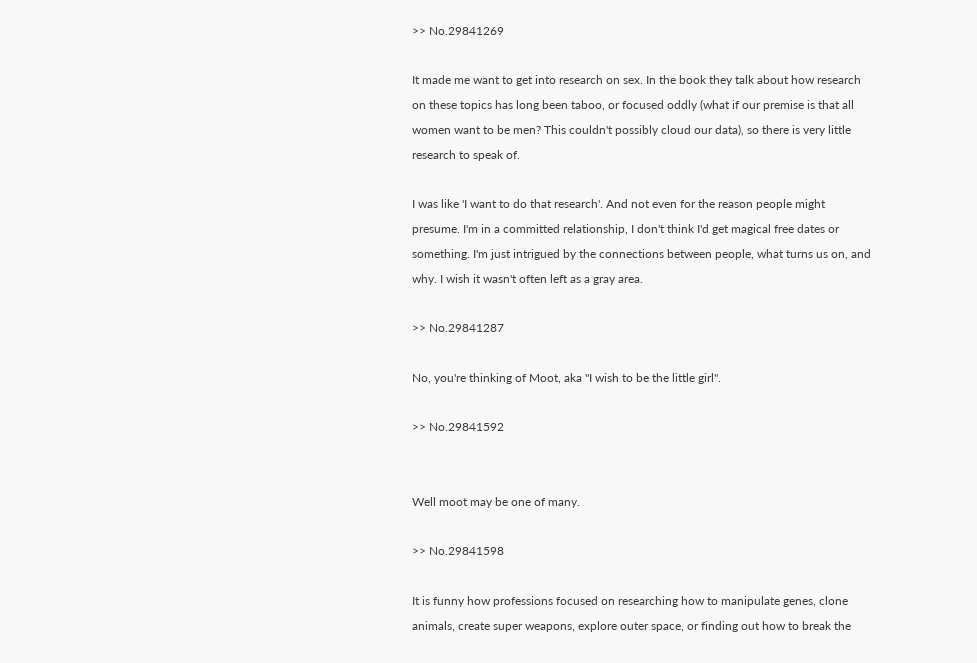>> No.29841269

It made me want to get into research on sex. In the book they talk about how research on these topics has long been taboo, or focused oddly (what if our premise is that all women want to be men? This couldn't possibly cloud our data), so there is very little research to speak of.

I was like 'I want to do that research'. And not even for the reason people might presume. I'm in a committed relationship, I don't think I'd get magical free dates or something. I'm just intrigued by the connections between people, what turns us on, and why. I wish it wasn't often left as a gray area.

>> No.29841287

No, you're thinking of Moot, aka "I wish to be the little girl".

>> No.29841592


Well moot may be one of many.

>> No.29841598

It is funny how professions focused on researching how to manipulate genes, clone animals, create super weapons, explore outer space, or finding out how to break the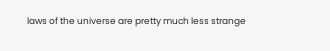laws of the universe are pretty much less strange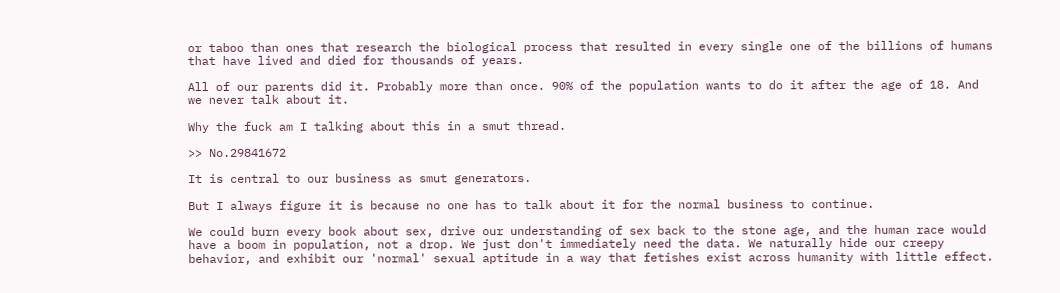or taboo than ones that research the biological process that resulted in every single one of the billions of humans that have lived and died for thousands of years.

All of our parents did it. Probably more than once. 90% of the population wants to do it after the age of 18. And we never talk about it.

Why the fuck am I talking about this in a smut thread.

>> No.29841672

It is central to our business as smut generators.

But I always figure it is because no one has to talk about it for the normal business to continue.

We could burn every book about sex, drive our understanding of sex back to the stone age, and the human race would have a boom in population, not a drop. We just don't immediately need the data. We naturally hide our creepy behavior, and exhibit our 'normal' sexual aptitude in a way that fetishes exist across humanity with little effect.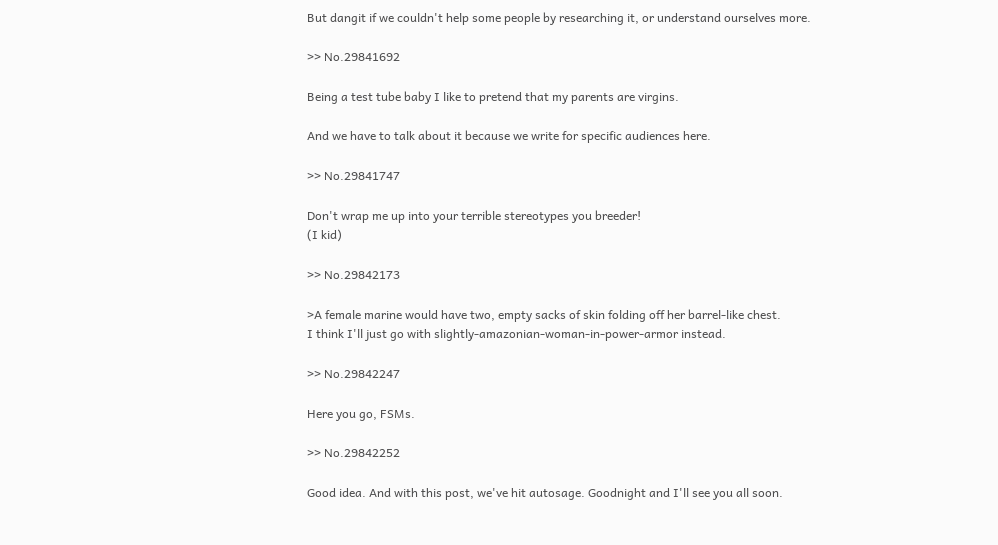But dangit if we couldn't help some people by researching it, or understand ourselves more.

>> No.29841692

Being a test tube baby I like to pretend that my parents are virgins.

And we have to talk about it because we write for specific audiences here.

>> No.29841747

Don't wrap me up into your terrible stereotypes you breeder!
(I kid)

>> No.29842173

>A female marine would have two, empty sacks of skin folding off her barrel-like chest.
I think I'll just go with slightly-amazonian-woman-in-power-armor instead.

>> No.29842247

Here you go, FSMs.

>> No.29842252

Good idea. And with this post, we've hit autosage. Goodnight and I'll see you all soon.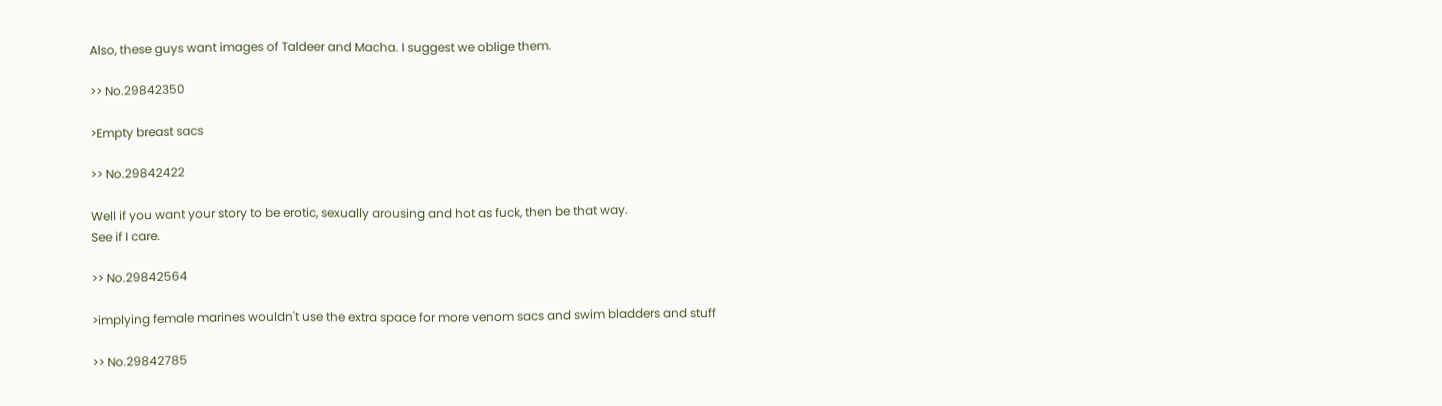Also, these guys want images of Taldeer and Macha. I suggest we oblige them.

>> No.29842350

>Empty breast sacs

>> No.29842422

Well if you want your story to be erotic, sexually arousing and hot as fuck, then be that way.
See if I care.

>> No.29842564

>implying female marines wouldn't use the extra space for more venom sacs and swim bladders and stuff

>> No.29842785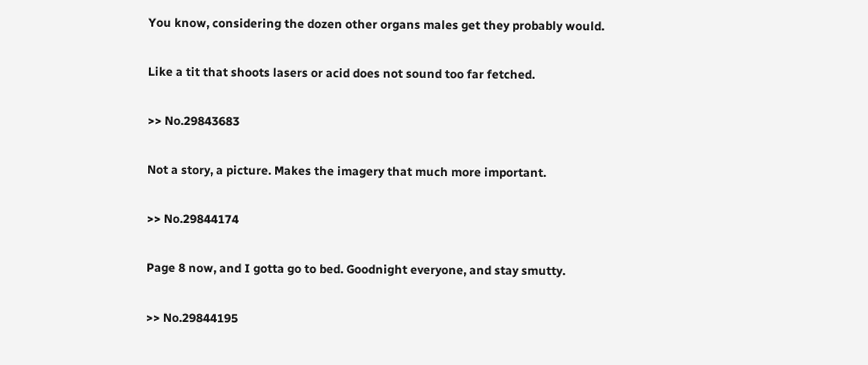You know, considering the dozen other organs males get they probably would.

Like a tit that shoots lasers or acid does not sound too far fetched.

>> No.29843683

Not a story, a picture. Makes the imagery that much more important.

>> No.29844174

Page 8 now, and I gotta go to bed. Goodnight everyone, and stay smutty.

>> No.29844195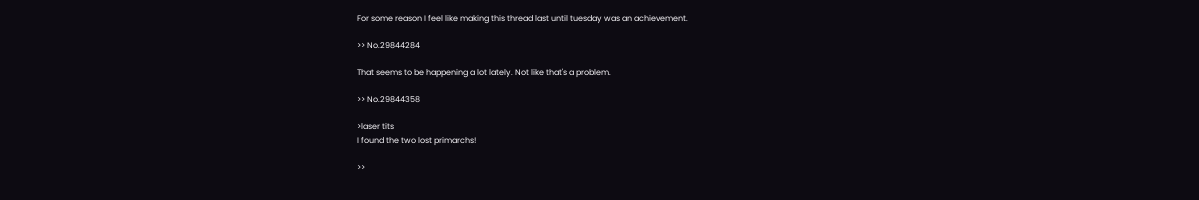For some reason I feel like making this thread last until tuesday was an achievement.

>> No.29844284

That seems to be happening a lot lately. Not like that's a problem.

>> No.29844358

>laser tits
I found the two lost primarchs!

>>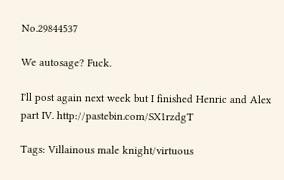No.29844537

We autosage? Fuck.

I'll post again next week but I finished Henric and Alex part IV. http://pastebin.com/SX1rzdgT

Tags: Villainous male knight/virtuous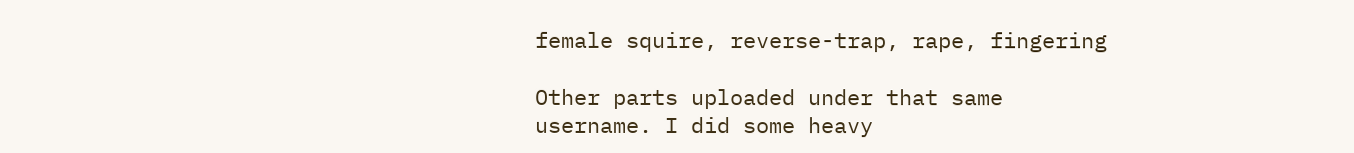female squire, reverse-trap, rape, fingering

Other parts uploaded under that same username. I did some heavy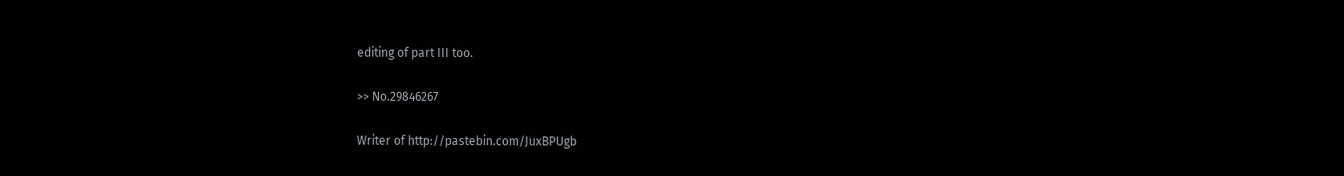editing of part III too.

>> No.29846267

Writer of http://pastebin.com/JuxBPUgb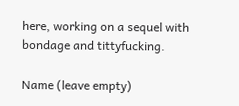here, working on a sequel with bondage and tittyfucking.

Name (leave empty)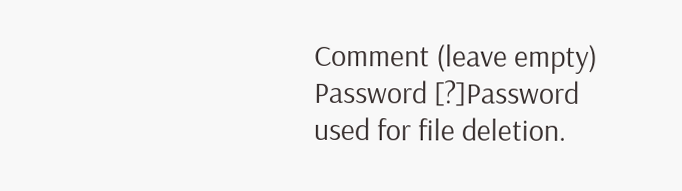Comment (leave empty)
Password [?]Password used for file deletion.